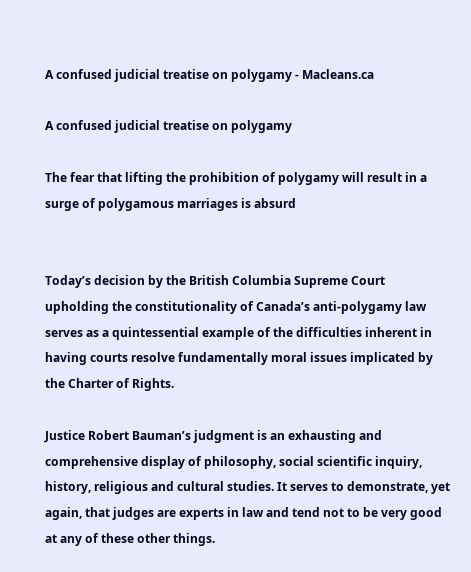A confused judicial treatise on polygamy - Macleans.ca

A confused judicial treatise on polygamy

The fear that lifting the prohibition of polygamy will result in a surge of polygamous marriages is absurd


Today’s decision by the British Columbia Supreme Court upholding the constitutionality of Canada’s anti-polygamy law serves as a quintessential example of the difficulties inherent in having courts resolve fundamentally moral issues implicated by the Charter of Rights.

Justice Robert Bauman’s judgment is an exhausting and comprehensive display of philosophy, social scientific inquiry, history, religious and cultural studies. It serves to demonstrate, yet again, that judges are experts in law and tend not to be very good at any of these other things.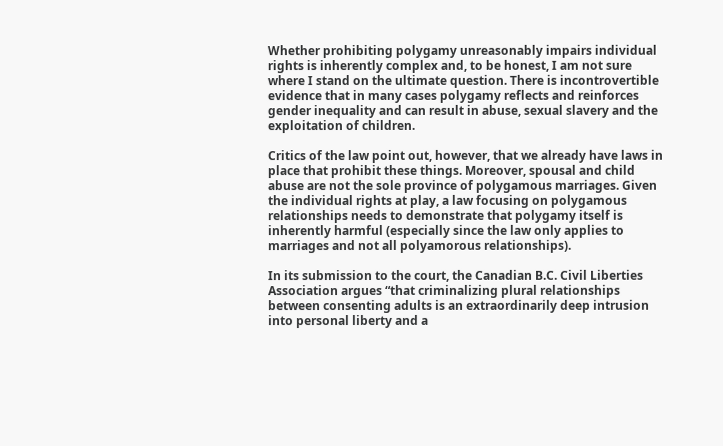Whether prohibiting polygamy unreasonably impairs individual rights is inherently complex and, to be honest, I am not sure where I stand on the ultimate question. There is incontrovertible evidence that in many cases polygamy reflects and reinforces gender inequality and can result in abuse, sexual slavery and the exploitation of children.

Critics of the law point out, however, that we already have laws in place that prohibit these things. Moreover, spousal and child abuse are not the sole province of polygamous marriages. Given the individual rights at play, a law focusing on polygamous relationships needs to demonstrate that polygamy itself is inherently harmful (especially since the law only applies to marriages and not all polyamorous relationships).

In its submission to the court, the Canadian B.C. Civil Liberties Association argues “that criminalizing plural relationships between consenting adults is an extraordinarily deep intrusion into personal liberty and a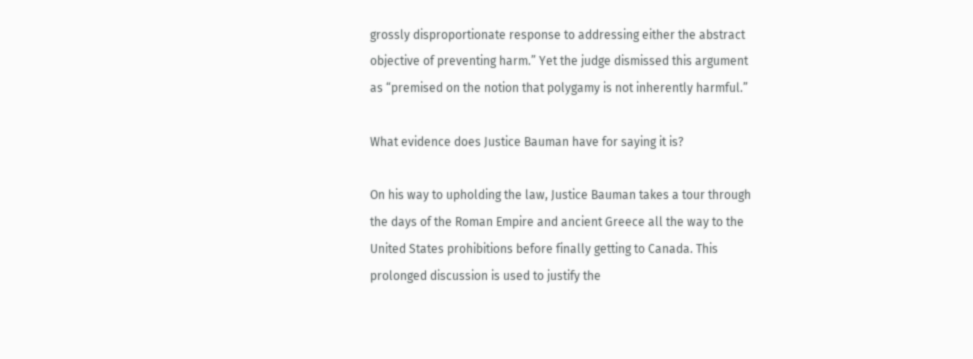grossly disproportionate response to addressing either the abstract objective of preventing harm.” Yet the judge dismissed this argument as “premised on the notion that polygamy is not inherently harmful.”

What evidence does Justice Bauman have for saying it is?

On his way to upholding the law, Justice Bauman takes a tour through the days of the Roman Empire and ancient Greece all the way to the United States prohibitions before finally getting to Canada. This prolonged discussion is used to justify the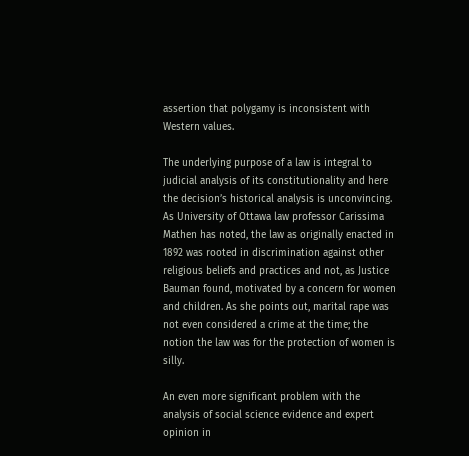assertion that polygamy is inconsistent with Western values.

The underlying purpose of a law is integral to judicial analysis of its constitutionality and here the decision’s historical analysis is unconvincing. As University of Ottawa law professor Carissima Mathen has noted, the law as originally enacted in 1892 was rooted in discrimination against other religious beliefs and practices and not, as Justice Bauman found, motivated by a concern for women and children. As she points out, marital rape was not even considered a crime at the time; the notion the law was for the protection of women is silly.

An even more significant problem with the analysis of social science evidence and expert opinion in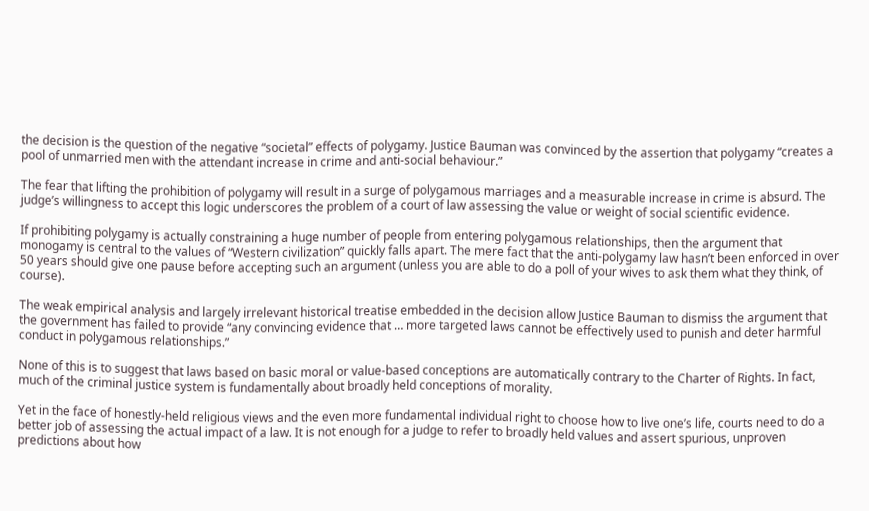the decision is the question of the negative “societal” effects of polygamy. Justice Bauman was convinced by the assertion that polygamy “creates a pool of unmarried men with the attendant increase in crime and anti-social behaviour.”

The fear that lifting the prohibition of polygamy will result in a surge of polygamous marriages and a measurable increase in crime is absurd. The judge’s willingness to accept this logic underscores the problem of a court of law assessing the value or weight of social scientific evidence.

If prohibiting polygamy is actually constraining a huge number of people from entering polygamous relationships, then the argument that monogamy is central to the values of “Western civilization” quickly falls apart. The mere fact that the anti-polygamy law hasn’t been enforced in over 50 years should give one pause before accepting such an argument (unless you are able to do a poll of your wives to ask them what they think, of course).

The weak empirical analysis and largely irrelevant historical treatise embedded in the decision allow Justice Bauman to dismiss the argument that the government has failed to provide “any convincing evidence that … more targeted laws cannot be effectively used to punish and deter harmful conduct in polygamous relationships.”

None of this is to suggest that laws based on basic moral or value-based conceptions are automatically contrary to the Charter of Rights. In fact, much of the criminal justice system is fundamentally about broadly held conceptions of morality.

Yet in the face of honestly-held religious views and the even more fundamental individual right to choose how to live one’s life, courts need to do a better job of assessing the actual impact of a law. It is not enough for a judge to refer to broadly held values and assert spurious, unproven predictions about how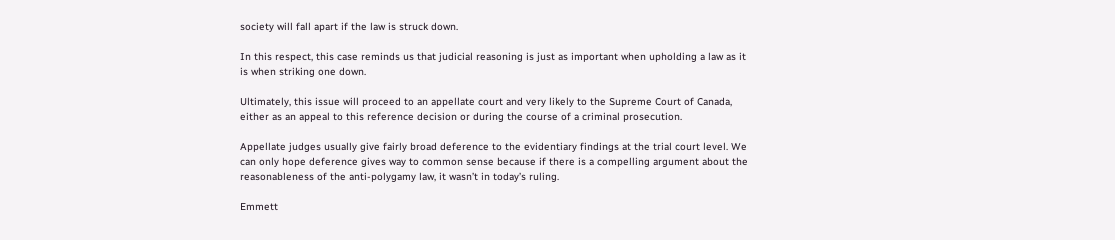society will fall apart if the law is struck down.

In this respect, this case reminds us that judicial reasoning is just as important when upholding a law as it is when striking one down.

Ultimately, this issue will proceed to an appellate court and very likely to the Supreme Court of Canada, either as an appeal to this reference decision or during the course of a criminal prosecution.

Appellate judges usually give fairly broad deference to the evidentiary findings at the trial court level. We can only hope deference gives way to common sense because if there is a compelling argument about the reasonableness of the anti-polygamy law, it wasn’t in today’s ruling.

Emmett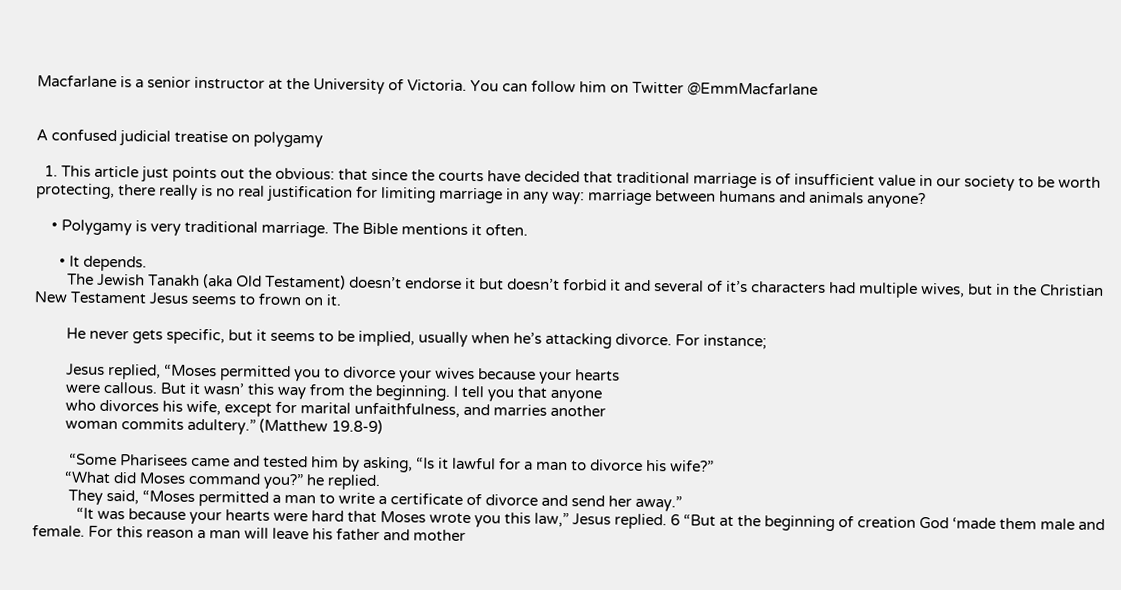Macfarlane is a senior instructor at the University of Victoria. You can follow him on Twitter @EmmMacfarlane


A confused judicial treatise on polygamy

  1. This article just points out the obvious: that since the courts have decided that traditional marriage is of insufficient value in our society to be worth protecting, there really is no real justification for limiting marriage in any way: marriage between humans and animals anyone?

    • Polygamy is very traditional marriage. The Bible mentions it often.

      • It depends.
        The Jewish Tanakh (aka Old Testament) doesn’t endorse it but doesn’t forbid it and several of it’s characters had multiple wives, but in the Christian New Testament Jesus seems to frown on it.

        He never gets specific, but it seems to be implied, usually when he’s attacking divorce. For instance;

        Jesus replied, “Moses permitted you to divorce your wives because your hearts
        were callous. But it wasn’ this way from the beginning. I tell you that anyone
        who divorces his wife, except for marital unfaithfulness, and marries another
        woman commits adultery.” (Matthew 19.8-9)

         “Some Pharisees came and tested him by asking, “Is it lawful for a man to divorce his wife?”
        “What did Moses command you?” he replied.
         They said, “Moses permitted a man to write a certificate of divorce and send her away.”
           “It was because your hearts were hard that Moses wrote you this law,” Jesus replied. 6 “But at the beginning of creation God ‘made them male and female. For this reason a man will leave his father and mother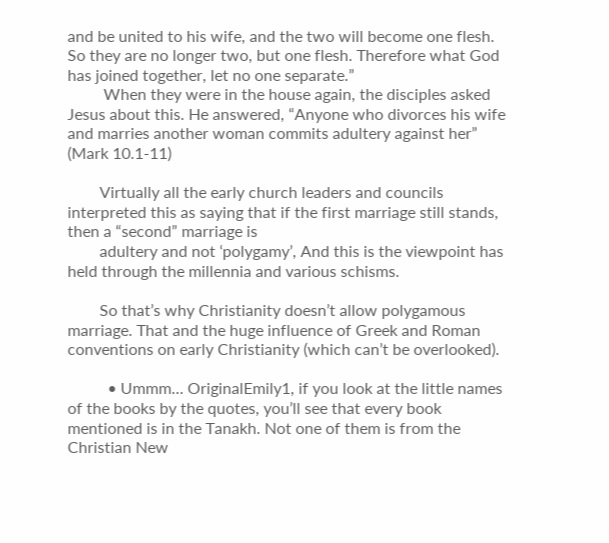and be united to his wife, and the two will become one flesh. So they are no longer two, but one flesh. Therefore what God has joined together, let no one separate.”
         When they were in the house again, the disciples asked Jesus about this. He answered, “Anyone who divorces his wife and marries another woman commits adultery against her” (Mark 10.1-11)

        Virtually all the early church leaders and councils interpreted this as saying that if the first marriage still stands, then a “second” marriage is
        adultery and not ‘polygamy’, And this is the viewpoint has held through the millennia and various schisms.

        So that’s why Christianity doesn’t allow polygamous marriage. That and the huge influence of Greek and Roman conventions on early Christianity (which can’t be overlooked).

          • Ummm… OriginalEmily1, if you look at the little names of the books by the quotes, you’ll see that every book mentioned is in the Tanakh. Not one of them is from the Christian New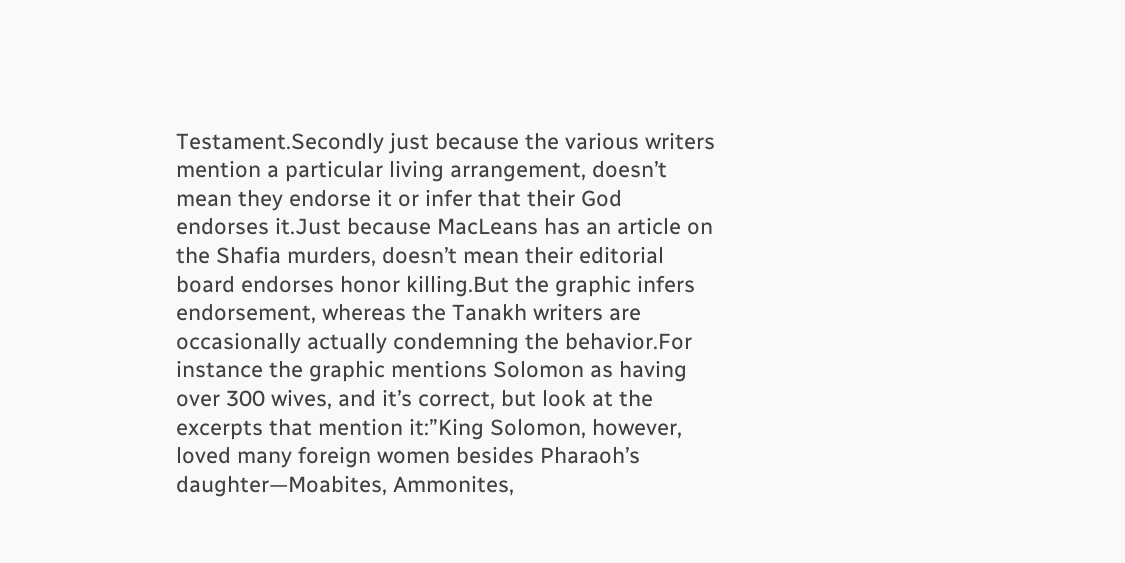Testament.Secondly just because the various writers mention a particular living arrangement, doesn’t mean they endorse it or infer that their God endorses it.Just because MacLeans has an article on the Shafia murders, doesn’t mean their editorial board endorses honor killing.But the graphic infers endorsement, whereas the Tanakh writers are occasionally actually condemning the behavior.For instance the graphic mentions Solomon as having over 300 wives, and it’s correct, but look at the excerpts that mention it:”King Solomon, however, loved many foreign women besides Pharaoh’s daughter—Moabites, Ammonites,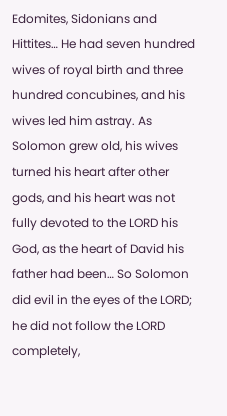Edomites, Sidonians and Hittites… He had seven hundred wives of royal birth and three hundred concubines, and his wives led him astray. As Solomon grew old, his wives turned his heart after other gods, and his heart was not fully devoted to the LORD his God, as the heart of David his father had been… So Solomon did evil in the eyes of the LORD; he did not follow the LORD completely,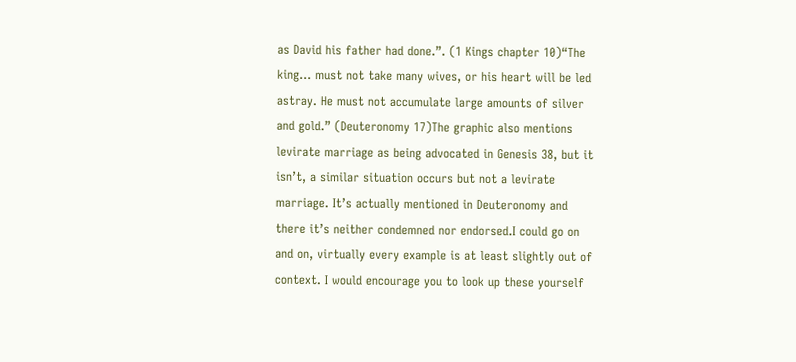as David his father had done.”. (1 Kings chapter 10)“The king… must not take many wives, or his heart will be led astray. He must not accumulate large amounts of silver and gold.” (Deuteronomy 17)The graphic also mentions levirate marriage as being advocated in Genesis 38, but it isn’t, a similar situation occurs but not a levirate marriage. It’s actually mentioned in Deuteronomy and there it’s neither condemned nor endorsed.I could go on and on, virtually every example is at least slightly out of context. I would encourage you to look up these yourself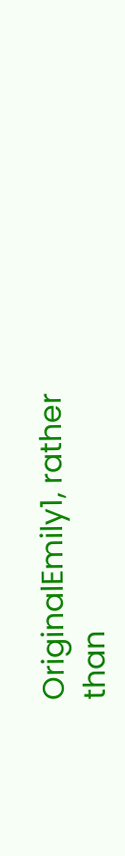OriginalEmily1, rather than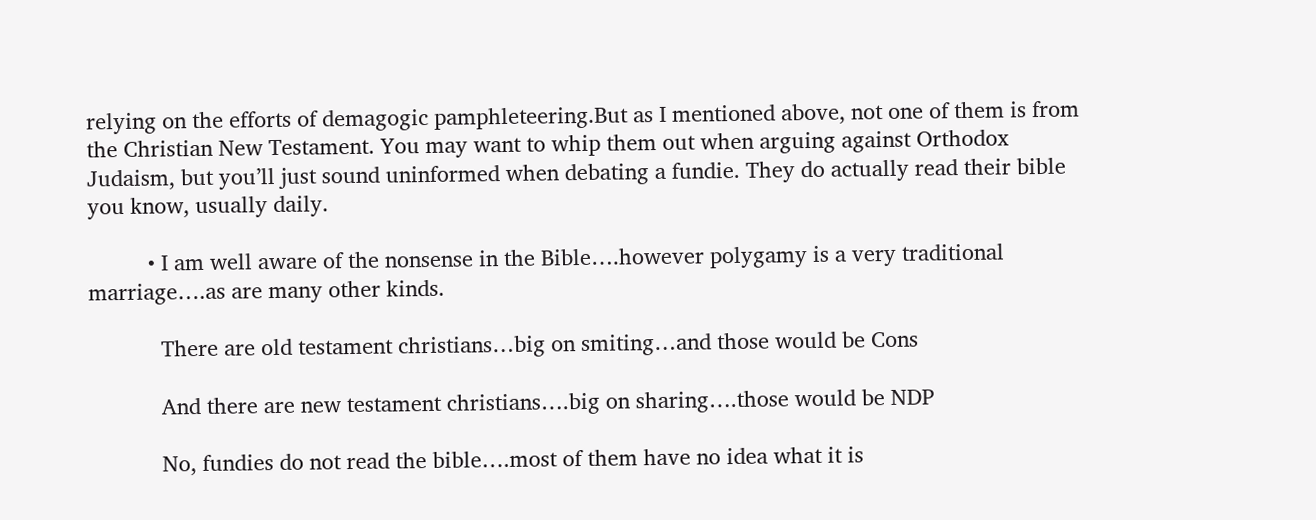relying on the efforts of demagogic pamphleteering.But as I mentioned above, not one of them is from the Christian New Testament. You may want to whip them out when arguing against Orthodox Judaism, but you’ll just sound uninformed when debating a fundie. They do actually read their bible you know, usually daily.

          • I am well aware of the nonsense in the Bible….however polygamy is a very traditional marriage….as are many other kinds.

            There are old testament christians…big on smiting…and those would be Cons

            And there are new testament christians….big on sharing….those would be NDP

            No, fundies do not read the bible….most of them have no idea what it is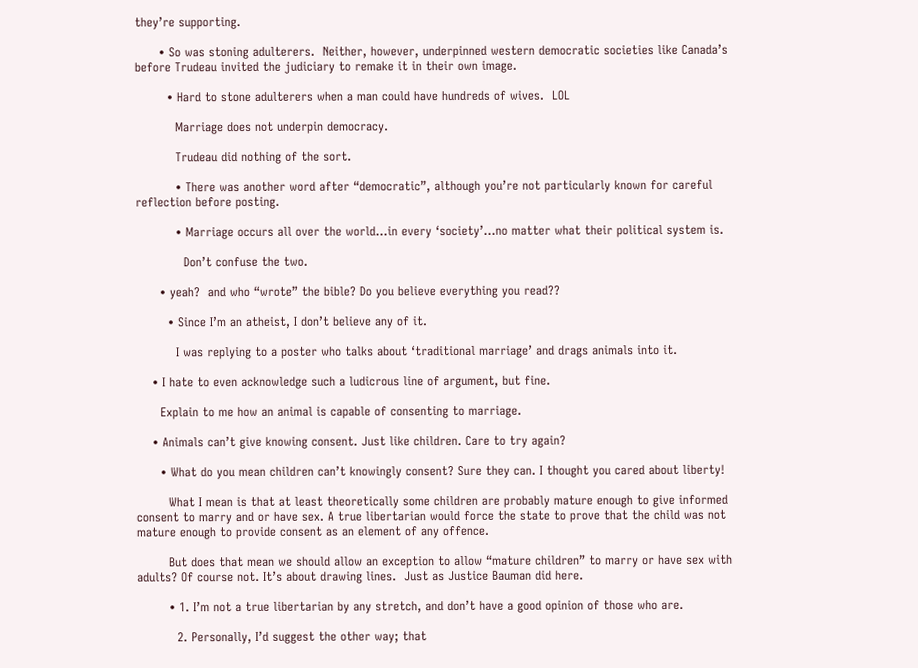they’re supporting.

      • So was stoning adulterers.  Neither, however, underpinned western democratic societies like Canada’s before Trudeau invited the judiciary to remake it in their own image.

        • Hard to stone adulterers when a man could have hundreds of wives.  LOL

          Marriage does not underpin democracy.

          Trudeau did nothing of the sort.

          • There was another word after “democratic”, although you’re not particularly known for careful reflection before posting.

          • Marriage occurs all over the world…in every ‘society’…no matter what their political system is.

            Don’t confuse the two.

      • yeah?  and who “wrote” the bible? Do you believe everything you read??

        • Since I’m an atheist, I don’t believe any of it.

          I was replying to a poster who talks about ‘traditional marriage’ and drags animals into it.

    • I hate to even acknowledge such a ludicrous line of argument, but fine.

      Explain to me how an animal is capable of consenting to marriage.

    • Animals can’t give knowing consent. Just like children. Care to try again?

      • What do you mean children can’t knowingly consent? Sure they can. I thought you cared about liberty!

        What I mean is that at least theoretically some children are probably mature enough to give informed consent to marry and or have sex. A true libertarian would force the state to prove that the child was not mature enough to provide consent as an element of any offence.

        But does that mean we should allow an exception to allow “mature children” to marry or have sex with adults? Of course not. It’s about drawing lines.  Just as Justice Bauman did here.

        • 1. I’m not a true libertarian by any stretch, and don’t have a good opinion of those who are.

          2. Personally, I’d suggest the other way; that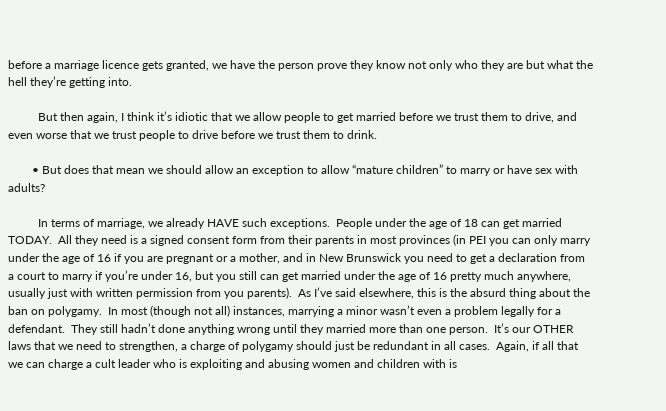before a marriage licence gets granted, we have the person prove they know not only who they are but what the hell they’re getting into.

          But then again, I think it’s idiotic that we allow people to get married before we trust them to drive, and even worse that we trust people to drive before we trust them to drink.

        • But does that mean we should allow an exception to allow “mature children” to marry or have sex with adults?

          In terms of marriage, we already HAVE such exceptions.  People under the age of 18 can get married TODAY.  All they need is a signed consent form from their parents in most provinces (in PEI you can only marry under the age of 16 if you are pregnant or a mother, and in New Brunswick you need to get a declaration from a court to marry if you’re under 16, but you still can get married under the age of 16 pretty much anywhere, usually just with written permission from you parents).  As I’ve said elsewhere, this is the absurd thing about the ban on polygamy.  In most (though not all) instances, marrying a minor wasn’t even a problem legally for a defendant.  They still hadn’t done anything wrong until they married more than one person.  It’s our OTHER laws that we need to strengthen, a charge of polygamy should just be redundant in all cases.  Again, if all that we can charge a cult leader who is exploiting and abusing women and children with is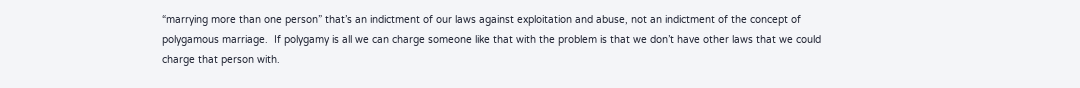“marrying more than one person” that’s an indictment of our laws against exploitation and abuse, not an indictment of the concept of polygamous marriage.  If polygamy is all we can charge someone like that with the problem is that we don’t have other laws that we could charge that person with.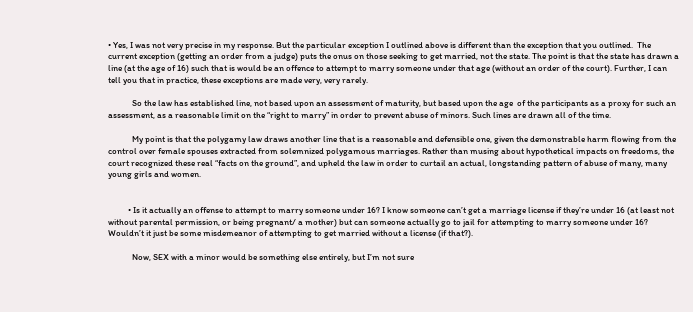• Yes, I was not very precise in my response. But the particular exception I outlined above is different than the exception that you outlined.  The current exception (getting an order from a judge) puts the onus on those seeking to get married, not the state. The point is that the state has drawn a line (at the age of 16) such that is would be an offence to attempt to marry someone under that age (without an order of the court). Further, I can tell you that in practice, these exceptions are made very, very rarely.

            So the law has established line, not based upon an assessment of maturity, but based upon the age  of the participants as a proxy for such an assessment, as a reasonable limit on the “right to marry” in order to prevent abuse of minors. Such lines are drawn all of the time.

            My point is that the polygamy law draws another line that is a reasonable and defensible one, given the demonstrable harm flowing from the control over female spouses extracted from solemnized polygamous marriages. Rather than musing about hypothetical impacts on freedoms, the court recognized these real “facts on the ground”, and upheld the law in order to curtail an actual, longstanding pattern of abuse of many, many young girls and women.


          • Is it actually an offense to attempt to marry someone under 16? I know someone can’t get a marriage license if they’re under 16 (at least not without parental permission, or being pregnant/ a mother) but can someone actually go to jail for attempting to marry someone under 16? Wouldn’t it just be some misdemeanor of attempting to get married without a license (if that?).

            Now, SEX with a minor would be something else entirely, but I’m not sure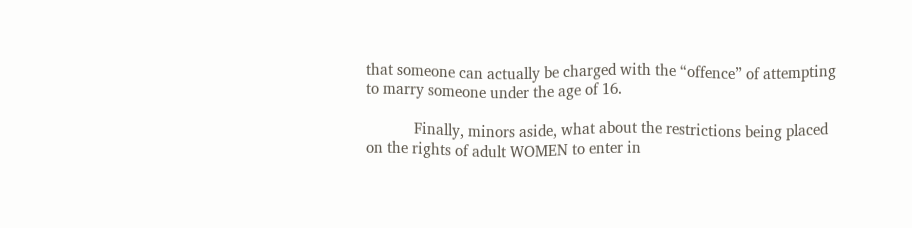that someone can actually be charged with the “offence” of attempting to marry someone under the age of 16.

            Finally, minors aside, what about the restrictions being placed on the rights of adult WOMEN to enter in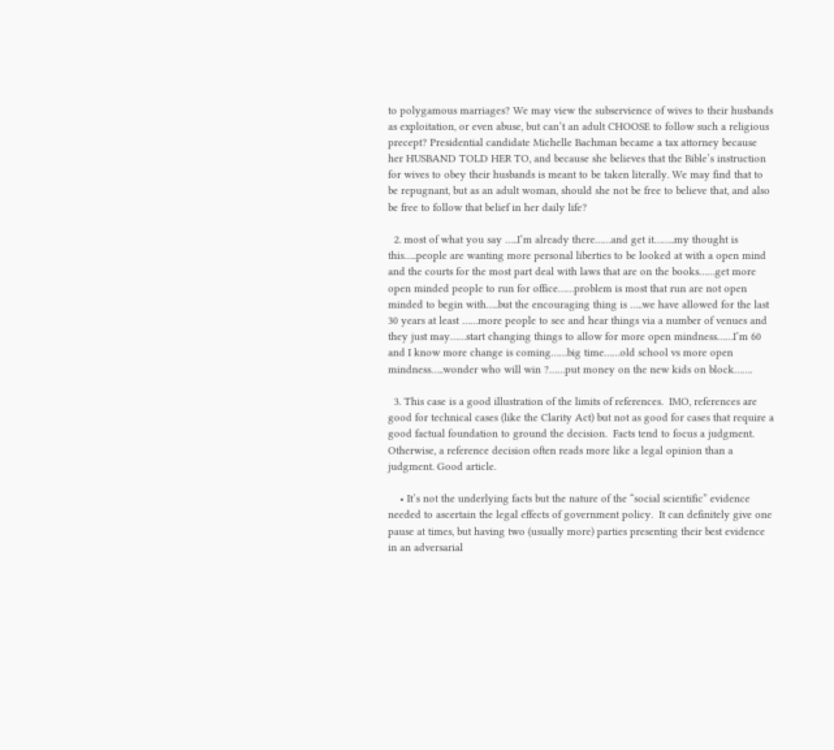to polygamous marriages? We may view the subservience of wives to their husbands as exploitation, or even abuse, but can’t an adult CHOOSE to follow such a religious precept? Presidential candidate Michelle Bachman became a tax attorney because her HUSBAND TOLD HER TO, and because she believes that the Bible’s instruction for wives to obey their husbands is meant to be taken literally. We may find that to be repugnant, but as an adult woman, should she not be free to believe that, and also be free to follow that belief in her daily life?

  2. most of what you say …..I’m already there……and get it……..my thought is this…..people are wanting more personal liberties to be looked at with a open mind and the courts for the most part deal with laws that are on the books……get more open minded people to run for office……problem is most that run are not open minded to begin with…..but the encouraging thing is …..we have allowed for the last 30 years at least ……more people to see and hear things via a number of venues and they just may……start changing things to allow for more open mindness……I’m 60 and I know more change is coming……big time……old school vs more open mindness…..wonder who will win ?……put money on the new kids on block…….

  3. This case is a good illustration of the limits of references.  IMO, references are good for technical cases (like the Clarity Act) but not as good for cases that require a good factual foundation to ground the decision.  Facts tend to focus a judgment.  Otherwise, a reference decision often reads more like a legal opinion than a judgment. Good article.

    • It’s not the underlying facts but the nature of the “social scientific” evidence needed to ascertain the legal effects of government policy.  It can definitely give one pause at times, but having two (usually more) parties presenting their best evidence in an adversarial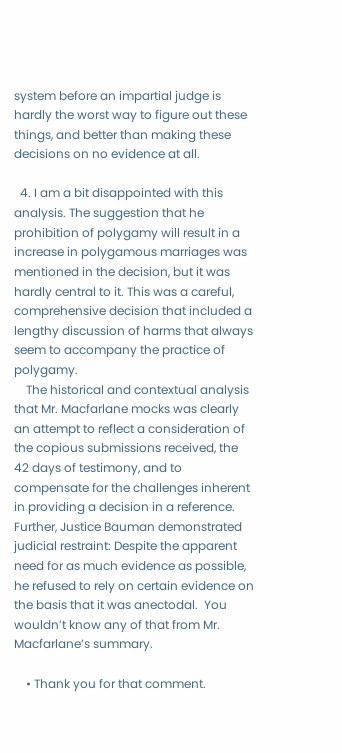system before an impartial judge is hardly the worst way to figure out these things, and better than making these decisions on no evidence at all.

  4. I am a bit disappointed with this analysis. The suggestion that he prohibition of polygamy will result in a increase in polygamous marriages was mentioned in the decision, but it was hardly central to it. This was a careful, comprehensive decision that included a lengthy discussion of harms that always seem to accompany the practice of polygamy.
    The historical and contextual analysis that Mr. Macfarlane mocks was clearly an attempt to reflect a consideration of the copious submissions received, the 42 days of testimony, and to compensate for the challenges inherent in providing a decision in a reference.  Further, Justice Bauman demonstrated judicial restraint: Despite the apparent need for as much evidence as possible, he refused to rely on certain evidence on the basis that it was anectodal.  You wouldn’t know any of that from Mr. Macfarlane’s summary.

    • Thank you for that comment.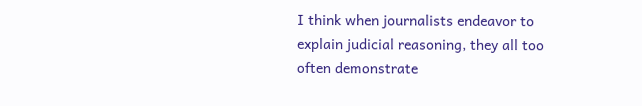I think when journalists endeavor to explain judicial reasoning, they all too often demonstrate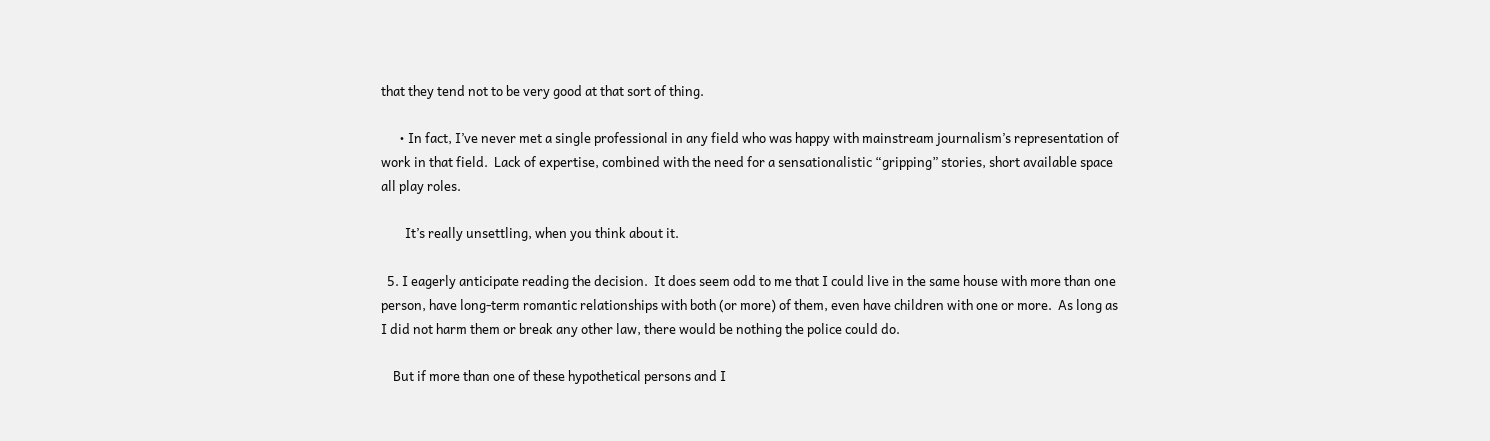that they tend not to be very good at that sort of thing.

      • In fact, I’ve never met a single professional in any field who was happy with mainstream journalism’s representation of work in that field.  Lack of expertise, combined with the need for a sensationalistic “gripping” stories, short available space all play roles.

        It’s really unsettling, when you think about it.

  5. I eagerly anticipate reading the decision.  It does seem odd to me that I could live in the same house with more than one person, have long-term romantic relationships with both (or more) of them, even have children with one or more.  As long as I did not harm them or break any other law, there would be nothing the police could do.

    But if more than one of these hypothetical persons and I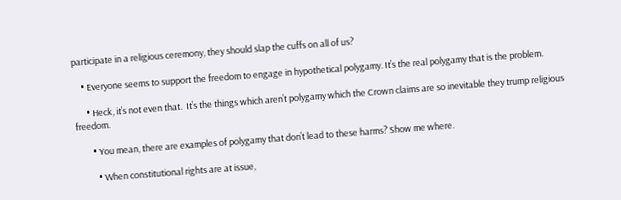participate in a religious ceremony, they should slap the cuffs on all of us?

    • Everyone seems to support the freedom to engage in hypothetical polygamy. It’s the real polygamy that is the problem.

      • Heck, it’s not even that.  It’s the things which aren’t polygamy which the Crown claims are so inevitable they trump religious freedom.

        • You mean, there are examples of polygamy that don’t lead to these harms? Show me where.

          • When constitutional rights are at issue,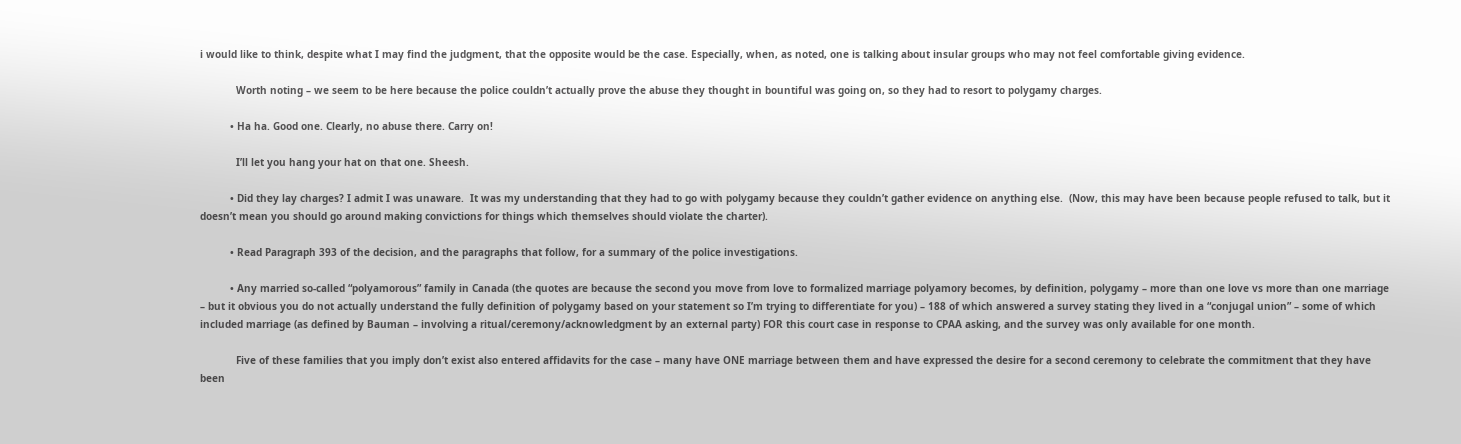i would like to think, despite what I may find the judgment, that the opposite would be the case. Especially, when, as noted, one is talking about insular groups who may not feel comfortable giving evidence.

            Worth noting – we seem to be here because the police couldn’t actually prove the abuse they thought in bountiful was going on, so they had to resort to polygamy charges.

          • Ha ha. Good one. Clearly, no abuse there. Carry on!

            I’ll let you hang your hat on that one. Sheesh.

          • Did they lay charges? I admit I was unaware.  It was my understanding that they had to go with polygamy because they couldn’t gather evidence on anything else.  (Now, this may have been because people refused to talk, but it doesn’t mean you should go around making convictions for things which themselves should violate the charter).

          • Read Paragraph 393 of the decision, and the paragraphs that follow, for a summary of the police investigations.

          • Any married so-called “polyamorous” family in Canada (the quotes are because the second you move from love to formalized marriage polyamory becomes, by definition, polygamy – more than one love vs more than one marriage – but it obvious you do not actually understand the fully definition of polygamy based on your statement so I’m trying to differentiate for you) – 188 of which answered a survey stating they lived in a “conjugal union” – some of which included marriage (as defined by Bauman – involving a ritual/ceremony/acknowledgment by an external party) FOR this court case in response to CPAA asking, and the survey was only available for one month.

            Five of these families that you imply don’t exist also entered affidavits for the case – many have ONE marriage between them and have expressed the desire for a second ceremony to celebrate the commitment that they have been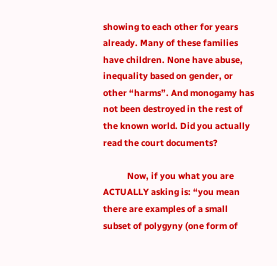showing to each other for years already. Many of these families have children. None have abuse, inequality based on gender, or other “harms”. And monogamy has not been destroyed in the rest of the known world. Did you actually read the court documents?

            Now, if you what you are ACTUALLY asking is: “you mean there are examples of a small subset of polygyny (one form of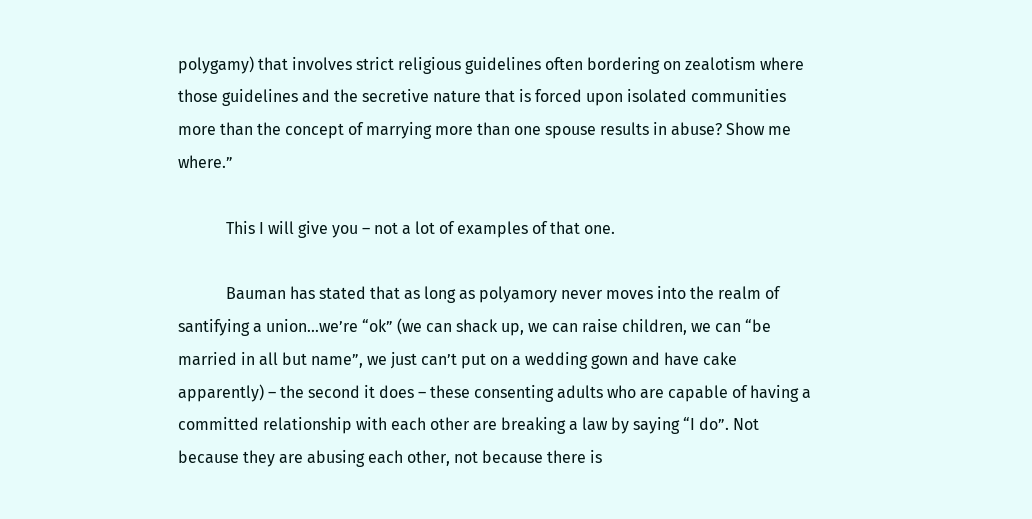polygamy) that involves strict religious guidelines often bordering on zealotism where those guidelines and the secretive nature that is forced upon isolated communities more than the concept of marrying more than one spouse results in abuse? Show me where.”

            This I will give you – not a lot of examples of that one.

            Bauman has stated that as long as polyamory never moves into the realm of santifying a union…we’re “ok” (we can shack up, we can raise children, we can “be married in all but name”, we just can’t put on a wedding gown and have cake apparently) – the second it does – these consenting adults who are capable of having a committed relationship with each other are breaking a law by saying “I do”. Not because they are abusing each other, not because there is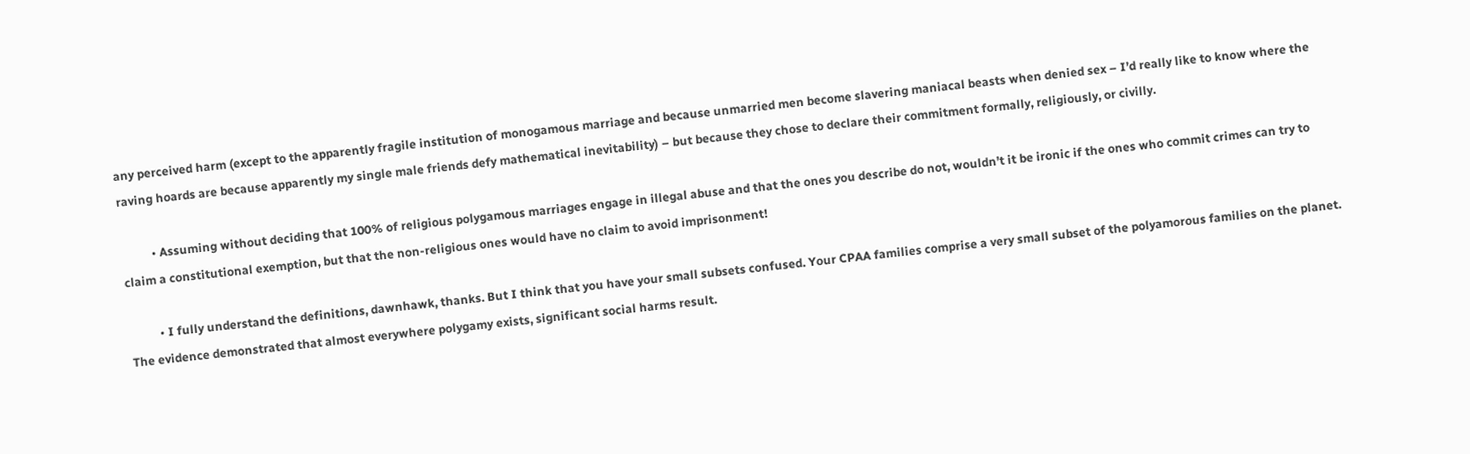any perceived harm (except to the apparently fragile institution of monogamous marriage and because unmarried men become slavering maniacal beasts when denied sex – I’d really like to know where the raving hoards are because apparently my single male friends defy mathematical inevitability) – but because they chose to declare their commitment formally, religiously, or civilly.

          • Assuming without deciding that 100% of religious polygamous marriages engage in illegal abuse and that the ones you describe do not, wouldn’t it be ironic if the ones who commit crimes can try to claim a constitutional exemption, but that the non-religious ones would have no claim to avoid imprisonment!

          • I fully understand the definitions, dawnhawk, thanks. But I think that you have your small subsets confused. Your CPAA families comprise a very small subset of the polyamorous families on the planet. The evidence demonstrated that almost everywhere polygamy exists, significant social harms result.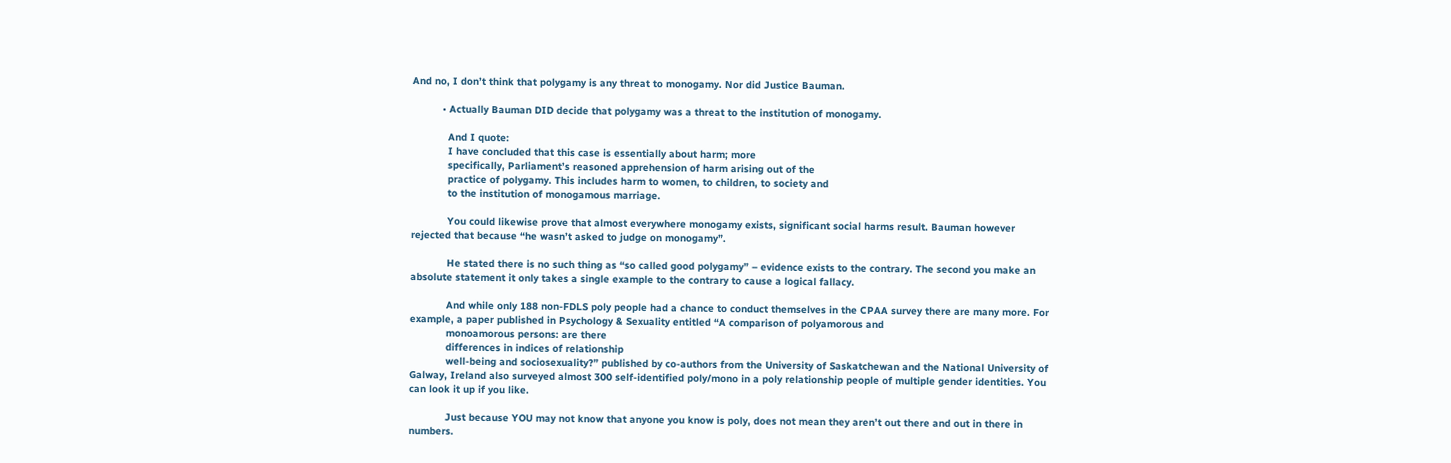And no, I don’t think that polygamy is any threat to monogamy. Nor did Justice Bauman.

          • Actually Bauman DID decide that polygamy was a threat to the institution of monogamy.

            And I quote:
            I have concluded that this case is essentially about harm; more
            specifically, Parliament’s reasoned apprehension of harm arising out of the
            practice of polygamy. This includes harm to women, to children, to society and
            to the institution of monogamous marriage.

            You could likewise prove that almost everywhere monogamy exists, significant social harms result. Bauman however rejected that because “he wasn’t asked to judge on monogamy”.

            He stated there is no such thing as “so called good polygamy” – evidence exists to the contrary. The second you make an absolute statement it only takes a single example to the contrary to cause a logical fallacy.

            And while only 188 non-FDLS poly people had a chance to conduct themselves in the CPAA survey there are many more. For example, a paper published in Psychology & Sexuality entitled “A comparison of polyamorous and
            monoamorous persons: are there
            differences in indices of relationship
            well-being and sociosexuality?” published by co-authors from the University of Saskatchewan and the National University of Galway, Ireland also surveyed almost 300 self-identified poly/mono in a poly relationship people of multiple gender identities. You can look it up if you like.

            Just because YOU may not know that anyone you know is poly, does not mean they aren’t out there and out in there in numbers.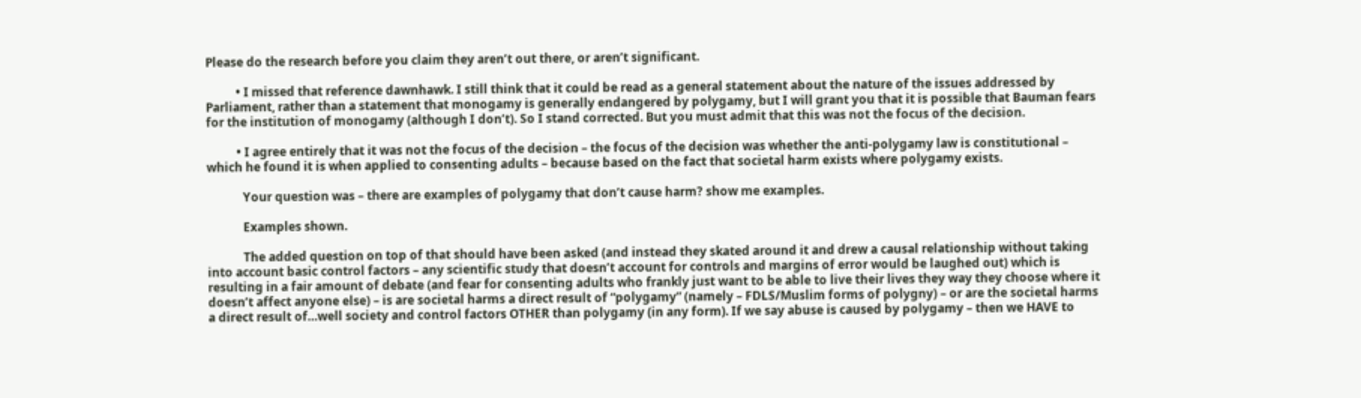Please do the research before you claim they aren’t out there, or aren’t significant.

          • I missed that reference dawnhawk. I still think that it could be read as a general statement about the nature of the issues addressed by Parliament, rather than a statement that monogamy is generally endangered by polygamy, but I will grant you that it is possible that Bauman fears for the institution of monogamy (although I don’t). So I stand corrected. But you must admit that this was not the focus of the decision.

          • I agree entirely that it was not the focus of the decision – the focus of the decision was whether the anti-polygamy law is constitutional – which he found it is when applied to consenting adults – because based on the fact that societal harm exists where polygamy exists.

            Your question was – there are examples of polygamy that don’t cause harm? show me examples.

            Examples shown.

            The added question on top of that should have been asked (and instead they skated around it and drew a causal relationship without taking into account basic control factors – any scientific study that doesn’t account for controls and margins of error would be laughed out) which is resulting in a fair amount of debate (and fear for consenting adults who frankly just want to be able to live their lives they way they choose where it doesn’t affect anyone else) – is are societal harms a direct result of “polygamy” (namely – FDLS/Muslim forms of polygny) – or are the societal harms a direct result of…well society and control factors OTHER than polygamy (in any form). If we say abuse is caused by polygamy – then we HAVE to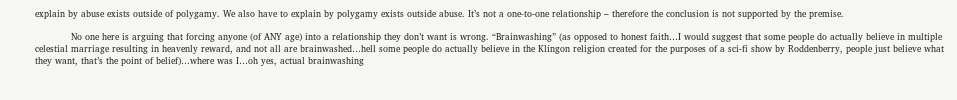explain by abuse exists outside of polygamy. We also have to explain by polygamy exists outside abuse. It’s not a one-to-one relationship – therefore the conclusion is not supported by the premise.

            No one here is arguing that forcing anyone (of ANY age) into a relationship they don’t want is wrong. “Brainwashing” (as opposed to honest faith…I would suggest that some people do actually believe in multiple celestial marriage resulting in heavenly reward, and not all are brainwashed…hell some people do actually believe in the Klingon religion created for the purposes of a sci-fi show by Roddenberry, people just believe what they want, that’s the point of belief)…where was I…oh yes, actual brainwashing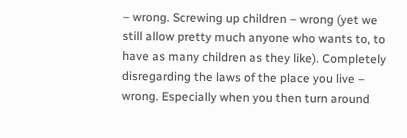– wrong. Screwing up children – wrong (yet we still allow pretty much anyone who wants to, to have as many children as they like). Completely disregarding the laws of the place you live – wrong. Especially when you then turn around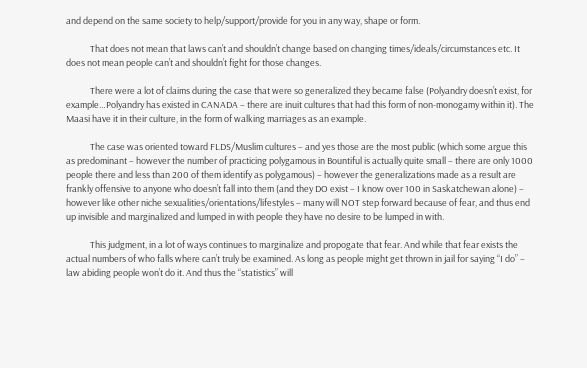and depend on the same society to help/support/provide for you in any way, shape or form.

            That does not mean that laws can’t and shouldn’t change based on changing times/ideals/circumstances etc. It does not mean people can’t and shouldn’t fight for those changes.

            There were a lot of claims during the case that were so generalized they became false (Polyandry doesn’t exist, for example…Polyandry has existed in CANADA – there are inuit cultures that had this form of non-monogamy within it). The Maasi have it in their culture, in the form of walking marriages as an example.

            The case was oriented toward FLDS/Muslim cultures – and yes those are the most public (which some argue this as predominant – however the number of practicing polygamous in Bountiful is actually quite small – there are only 1000 people there and less than 200 of them identify as polygamous) – however the generalizations made as a result are frankly offensive to anyone who doesn’t fall into them (and they DO exist – I know over 100 in Saskatchewan alone) – however like other niche sexualities/orientations/lifestyles – many will NOT step forward because of fear, and thus end up invisible and marginalized and lumped in with people they have no desire to be lumped in with.

            This judgment, in a lot of ways continues to marginalize and propogate that fear. And while that fear exists the actual numbers of who falls where can’t truly be examined. As long as people might get thrown in jail for saying “I do” – law abiding people won’t do it. And thus the “statistics” will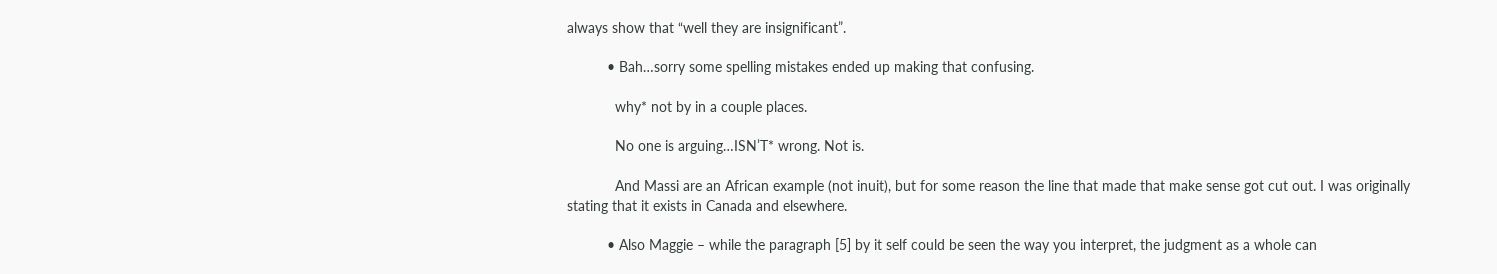always show that “well they are insignificant”.

          • Bah…sorry some spelling mistakes ended up making that confusing.

            why* not by in a couple places.

            No one is arguing…ISN’T* wrong. Not is.

            And Massi are an African example (not inuit), but for some reason the line that made that make sense got cut out. I was originally stating that it exists in Canada and elsewhere.

          • Also Maggie – while the paragraph [5] by it self could be seen the way you interpret, the judgment as a whole can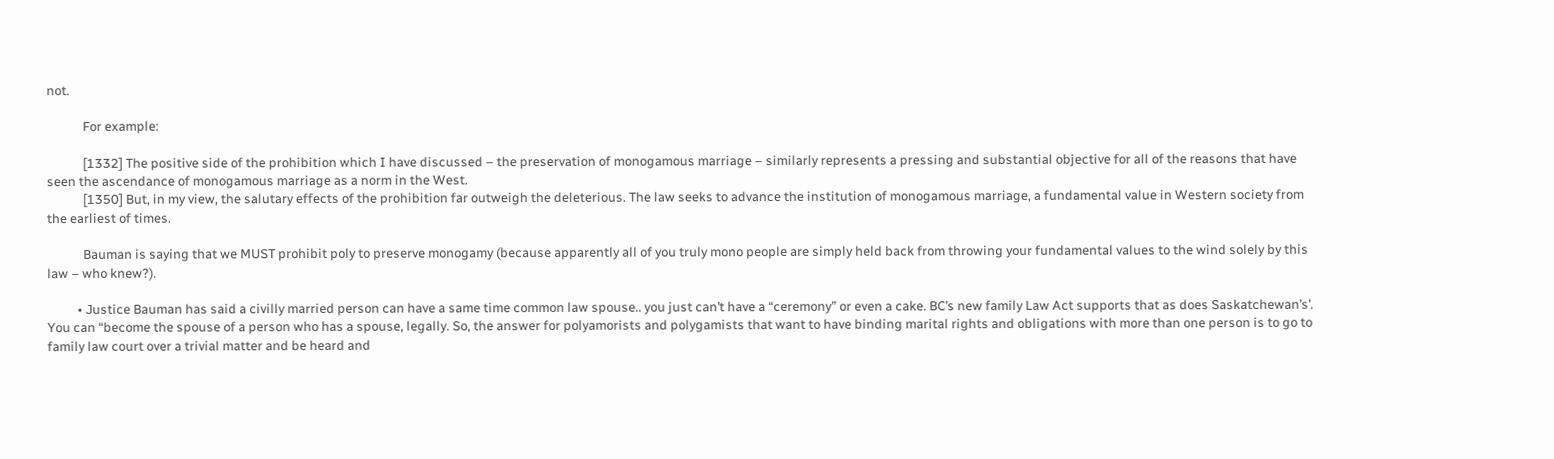not.

            For example:

            [1332] The positive side of the prohibition which I have discussed – the preservation of monogamous marriage – similarly represents a pressing and substantial objective for all of the reasons that have seen the ascendance of monogamous marriage as a norm in the West.
            [1350] But, in my view, the salutary effects of the prohibition far outweigh the deleterious. The law seeks to advance the institution of monogamous marriage, a fundamental value in Western society from the earliest of times.

            Bauman is saying that we MUST prohibit poly to preserve monogamy (because apparently all of you truly mono people are simply held back from throwing your fundamental values to the wind solely by this law – who knew?).

          • Justice Bauman has said a civilly married person can have a same time common law spouse.. you just can’t have a “ceremony” or even a cake. BC’s new family Law Act supports that as does Saskatchewan’s’. You can “become the spouse of a person who has a spouse, legally. So, the answer for polyamorists and polygamists that want to have binding marital rights and obligations with more than one person is to go to family law court over a trivial matter and be heard and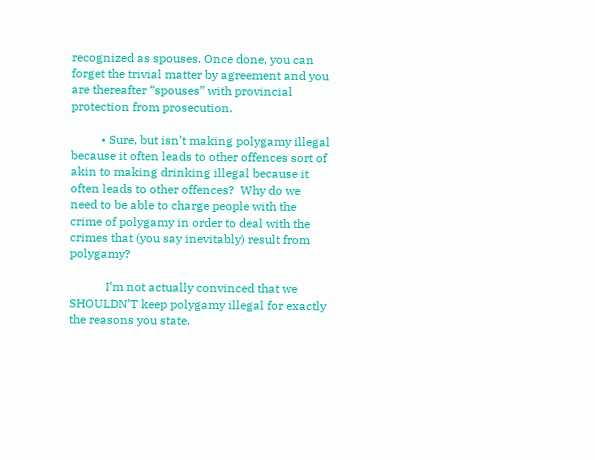recognized as spouses. Once done, you can forget the trivial matter by agreement and you are thereafter “spouses” with provincial protection from prosecution.

          • Sure, but isn’t making polygamy illegal because it often leads to other offences sort of akin to making drinking illegal because it often leads to other offences?  Why do we need to be able to charge people with the crime of polygamy in order to deal with the crimes that (you say inevitably) result from polygamy?

            I’m not actually convinced that we SHOULDN’T keep polygamy illegal for exactly the reasons you state.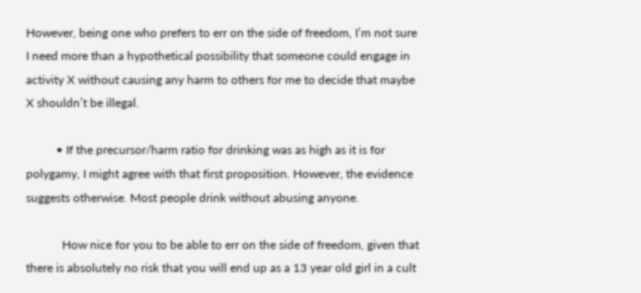However, being one who prefers to err on the side of freedom, I’m not sure I need more than a hypothetical possibility that someone could engage in activity X without causing any harm to others for me to decide that maybe X shouldn’t be illegal.

          • If the precursor/harm ratio for drinking was as high as it is for polygamy, I might agree with that first proposition. However, the evidence suggests otherwise. Most people drink without abusing anyone.

            How nice for you to be able to err on the side of freedom, given that there is absolutely no risk that you will end up as a 13 year old girl in a cult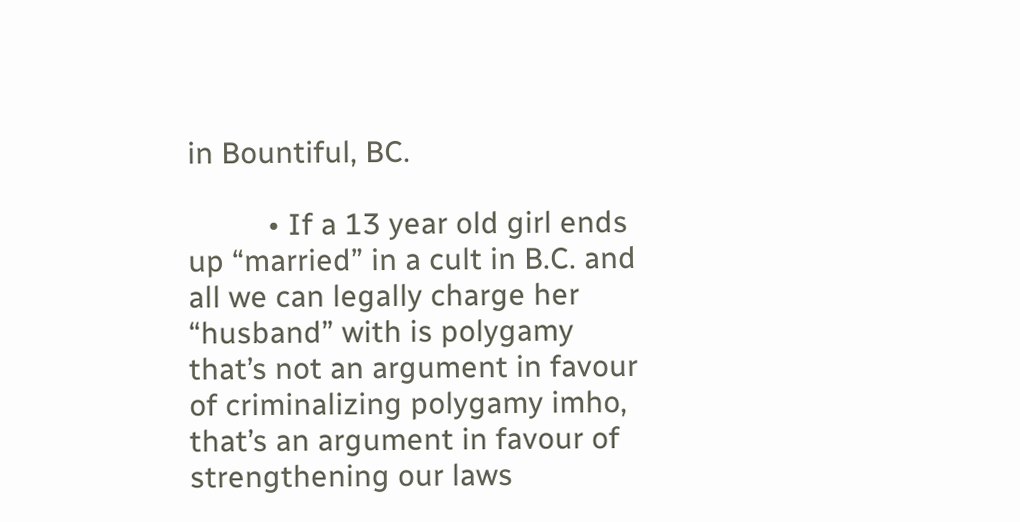in Bountiful, BC.

          • If a 13 year old girl ends up “married” in a cult in B.C. and all we can legally charge her “husband” with is polygamy that’s not an argument in favour of criminalizing polygamy imho, that’s an argument in favour of strengthening our laws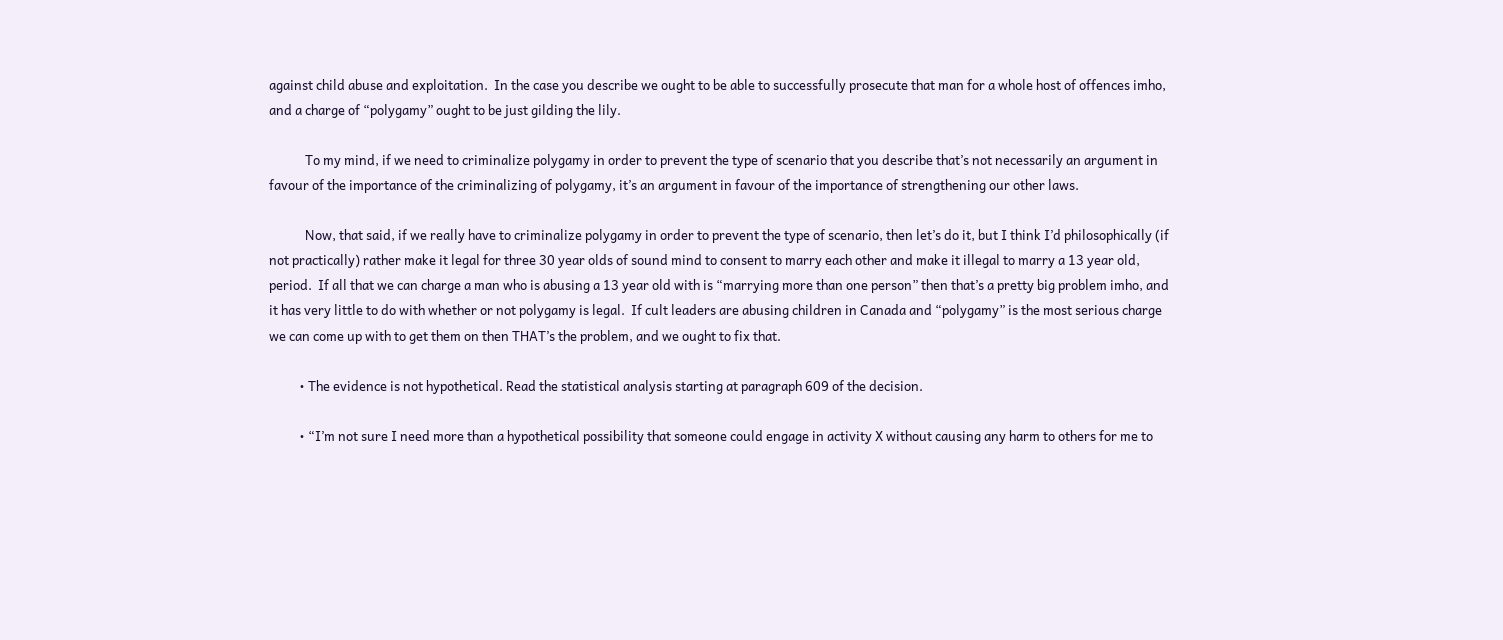against child abuse and exploitation.  In the case you describe we ought to be able to successfully prosecute that man for a whole host of offences imho, and a charge of “polygamy” ought to be just gilding the lily.

            To my mind, if we need to criminalize polygamy in order to prevent the type of scenario that you describe that’s not necessarily an argument in favour of the importance of the criminalizing of polygamy, it’s an argument in favour of the importance of strengthening our other laws.

            Now, that said, if we really have to criminalize polygamy in order to prevent the type of scenario, then let’s do it, but I think I’d philosophically (if not practically) rather make it legal for three 30 year olds of sound mind to consent to marry each other and make it illegal to marry a 13 year old, period.  If all that we can charge a man who is abusing a 13 year old with is “marrying more than one person” then that’s a pretty big problem imho, and it has very little to do with whether or not polygamy is legal.  If cult leaders are abusing children in Canada and “polygamy” is the most serious charge we can come up with to get them on then THAT’s the problem, and we ought to fix that.

          • The evidence is not hypothetical. Read the statistical analysis starting at paragraph 609 of the decision.

          • “I’m not sure I need more than a hypothetical possibility that someone could engage in activity X without causing any harm to others for me to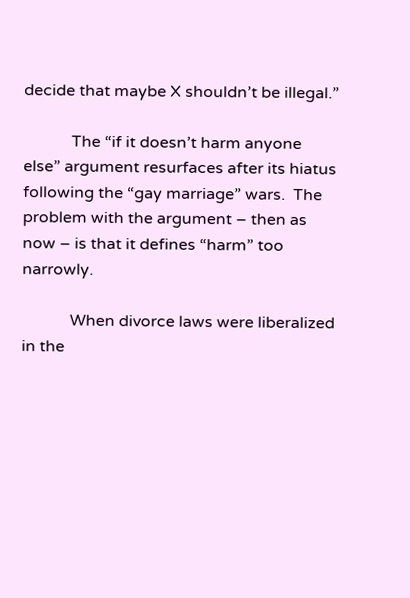decide that maybe X shouldn’t be illegal.”

            The “if it doesn’t harm anyone else” argument resurfaces after its hiatus following the “gay marriage” wars.  The problem with the argument – then as now – is that it defines “harm” too narrowly.

            When divorce laws were liberalized in the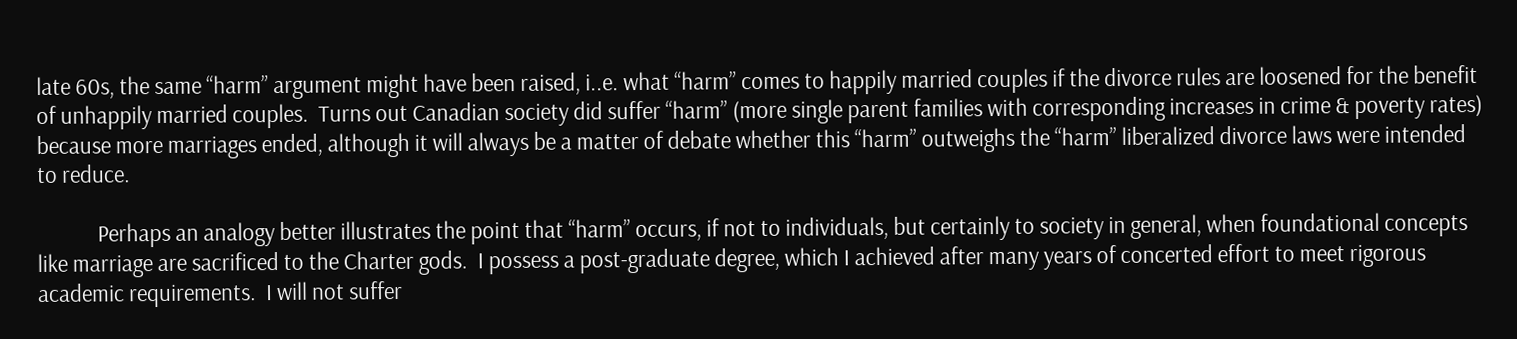late 60s, the same “harm” argument might have been raised, i..e. what “harm” comes to happily married couples if the divorce rules are loosened for the benefit of unhappily married couples.  Turns out Canadian society did suffer “harm” (more single parent families with corresponding increases in crime & poverty rates) because more marriages ended, although it will always be a matter of debate whether this “harm” outweighs the “harm” liberalized divorce laws were intended to reduce.

            Perhaps an analogy better illustrates the point that “harm” occurs, if not to individuals, but certainly to society in general, when foundational concepts like marriage are sacrificed to the Charter gods.  I possess a post-graduate degree, which I achieved after many years of concerted effort to meet rigorous academic requirements.  I will not suffer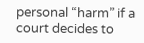personal “harm” if a court decides to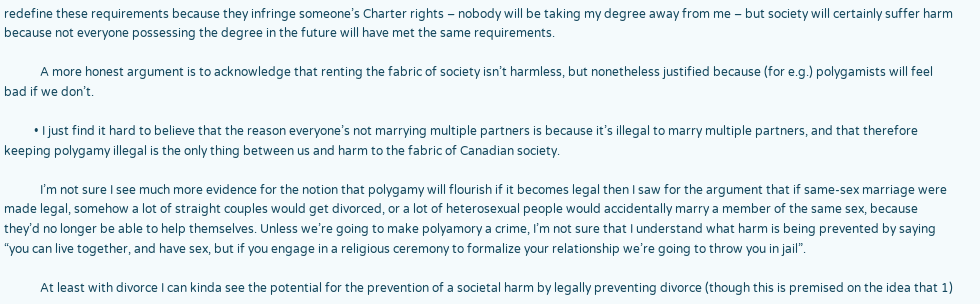redefine these requirements because they infringe someone’s Charter rights – nobody will be taking my degree away from me – but society will certainly suffer harm because not everyone possessing the degree in the future will have met the same requirements.

            A more honest argument is to acknowledge that renting the fabric of society isn’t harmless, but nonetheless justified because (for e.g.) polygamists will feel bad if we don’t.

          • I just find it hard to believe that the reason everyone’s not marrying multiple partners is because it’s illegal to marry multiple partners, and that therefore keeping polygamy illegal is the only thing between us and harm to the fabric of Canadian society.

            I’m not sure I see much more evidence for the notion that polygamy will flourish if it becomes legal then I saw for the argument that if same-sex marriage were made legal, somehow a lot of straight couples would get divorced, or a lot of heterosexual people would accidentally marry a member of the same sex, because they’d no longer be able to help themselves. Unless we’re going to make polyamory a crime, I’m not sure that I understand what harm is being prevented by saying “you can live together, and have sex, but if you engage in a religious ceremony to formalize your relationship we’re going to throw you in jail”.

            At least with divorce I can kinda see the potential for the prevention of a societal harm by legally preventing divorce (though this is premised on the idea that 1)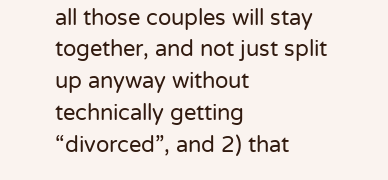all those couples will stay together, and not just split up anyway without technically getting “divorced”, and 2) that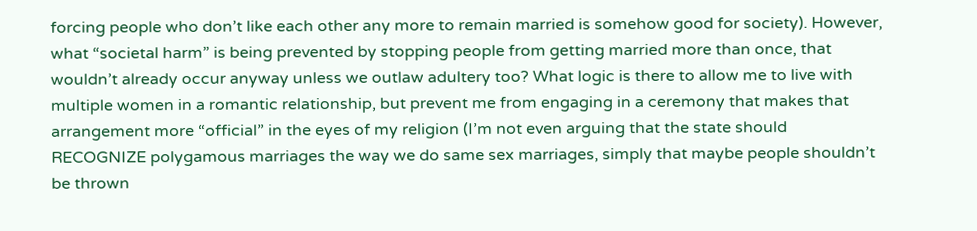forcing people who don’t like each other any more to remain married is somehow good for society). However, what “societal harm” is being prevented by stopping people from getting married more than once, that wouldn’t already occur anyway unless we outlaw adultery too? What logic is there to allow me to live with multiple women in a romantic relationship, but prevent me from engaging in a ceremony that makes that arrangement more “official” in the eyes of my religion (I’m not even arguing that the state should RECOGNIZE polygamous marriages the way we do same sex marriages, simply that maybe people shouldn’t be thrown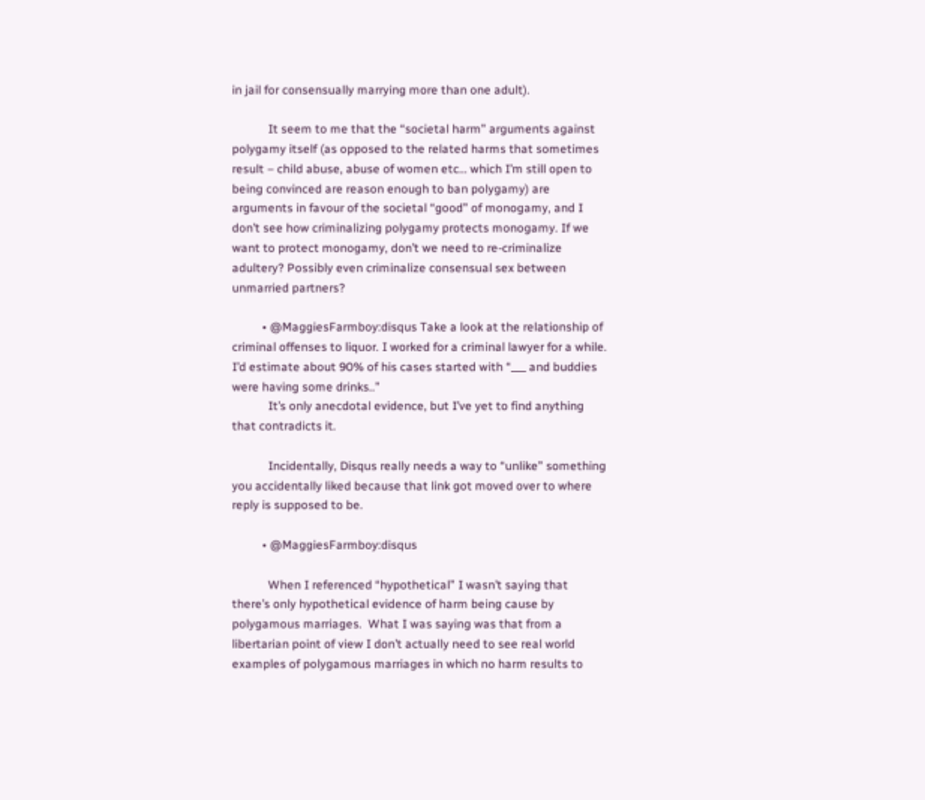in jail for consensually marrying more than one adult).

            It seem to me that the “societal harm” arguments against polygamy itself (as opposed to the related harms that sometimes result – child abuse, abuse of women etc… which I’m still open to being convinced are reason enough to ban polygamy) are arguments in favour of the societal “good” of monogamy, and I don’t see how criminalizing polygamy protects monogamy. If we want to protect monogamy, don’t we need to re-criminalize adultery? Possibly even criminalize consensual sex between unmarried partners?

          • @MaggiesFarmboy:disqus Take a look at the relationship of criminal offenses to liquor. I worked for a criminal lawyer for a while. I’d estimate about 90% of his cases started with “___ and buddies were having some drinks..”
            It’s only anecdotal evidence, but I’ve yet to find anything that contradicts it.

            Incidentally, Disqus really needs a way to “unlike” something you accidentally liked because that link got moved over to where reply is supposed to be.

          • @MaggiesFarmboy:disqus

            When I referenced “hypothetical” I wasn’t saying that there’s only hypothetical evidence of harm being cause by polygamous marriages.  What I was saying was that from a libertarian point of view I don’t actually need to see real world examples of polygamous marriages in which no harm results to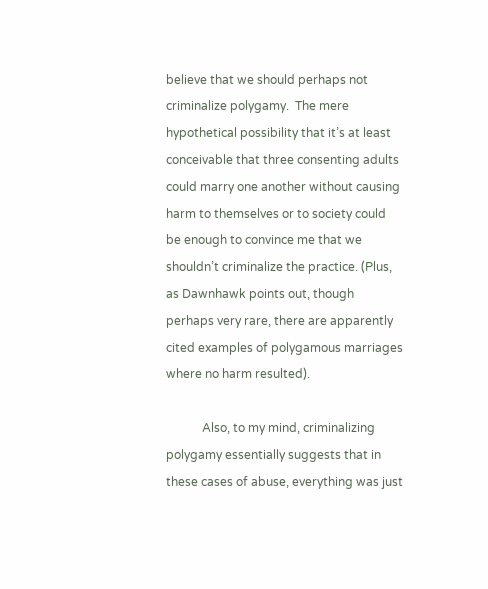believe that we should perhaps not criminalize polygamy.  The mere hypothetical possibility that it’s at least conceivable that three consenting adults could marry one another without causing harm to themselves or to society could be enough to convince me that we shouldn’t criminalize the practice. (Plus, as Dawnhawk points out, though perhaps very rare, there are apparently cited examples of polygamous marriages where no harm resulted).

            Also, to my mind, criminalizing polygamy essentially suggests that in these cases of abuse, everything was just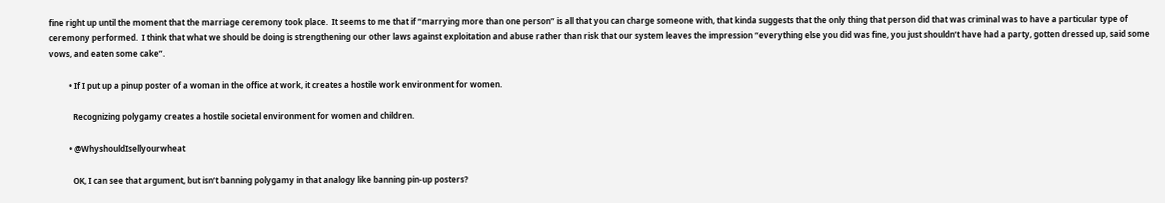fine right up until the moment that the marriage ceremony took place.  It seems to me that if “marrying more than one person” is all that you can charge someone with, that kinda suggests that the only thing that person did that was criminal was to have a particular type of ceremony performed.  I think that what we should be doing is strengthening our other laws against exploitation and abuse rather than risk that our system leaves the impression “everything else you did was fine, you just shouldn’t have had a party, gotten dressed up, said some vows, and eaten some cake”.

          • If I put up a pinup poster of a woman in the office at work, it creates a hostile work environment for women.

            Recognizing polygamy creates a hostile societal environment for women and children.

          • @WhyshouldIsellyourwheat

            OK, I can see that argument, but isn’t banning polygamy in that analogy like banning pin-up posters?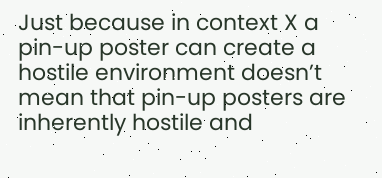Just because in context X a pin-up poster can create a hostile environment doesn’t mean that pin-up posters are inherently hostile and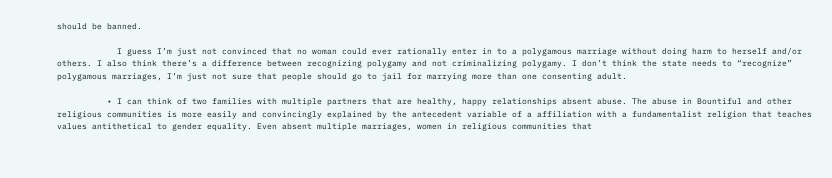should be banned.

            I guess I’m just not convinced that no woman could ever rationally enter in to a polygamous marriage without doing harm to herself and/or others. I also think there’s a difference between recognizing polygamy and not criminalizing polygamy. I don’t think the state needs to “recognize” polygamous marriages, I’m just not sure that people should go to jail for marrying more than one consenting adult.

          • I can think of two families with multiple partners that are healthy, happy relationships absent abuse. The abuse in Bountiful and other religious communities is more easily and convincingly explained by the antecedent variable of a affiliation with a fundamentalist religion that teaches values antithetical to gender equality. Even absent multiple marriages, women in religious communities that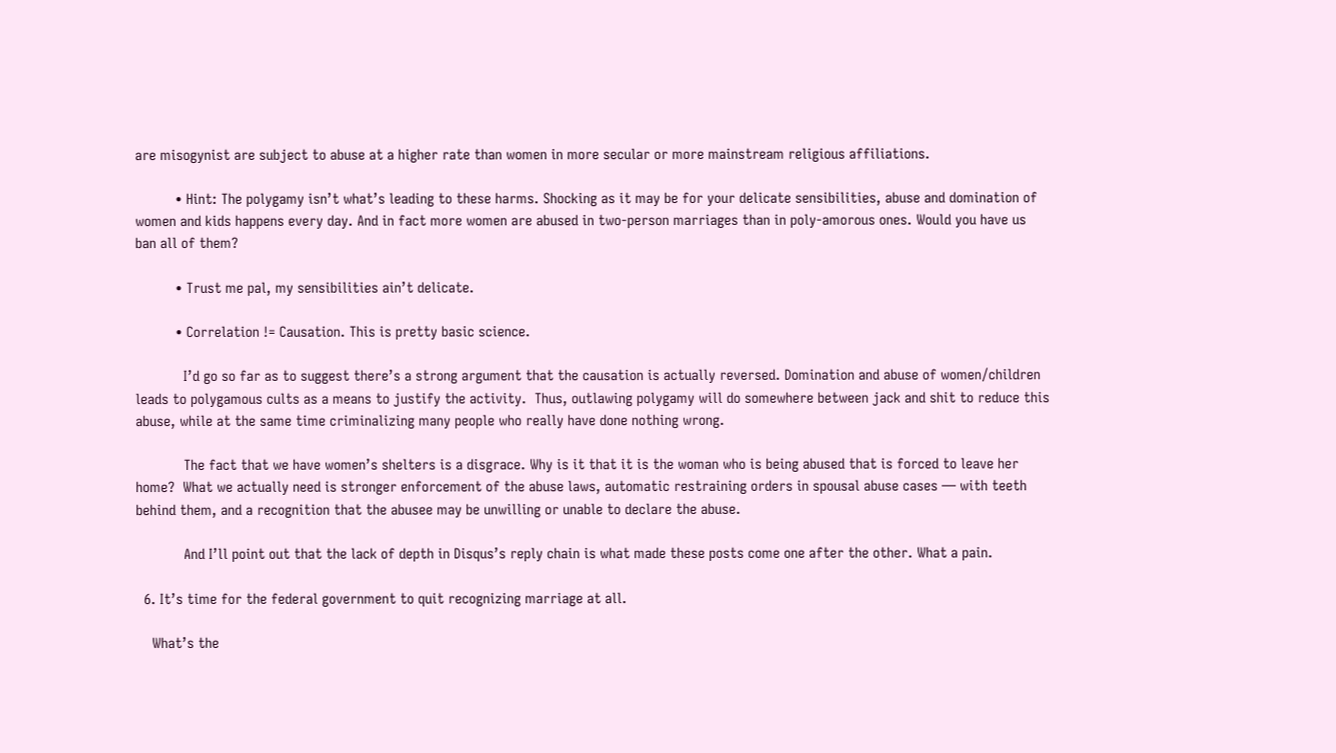are misogynist are subject to abuse at a higher rate than women in more secular or more mainstream religious affiliations.

          • Hint: The polygamy isn’t what’s leading to these harms. Shocking as it may be for your delicate sensibilities, abuse and domination of women and kids happens every day. And in fact more women are abused in two-person marriages than in poly-amorous ones. Would you have us ban all of them?

          • Trust me pal, my sensibilities ain’t delicate.

          • Correlation != Causation. This is pretty basic science.

            I’d go so far as to suggest there’s a strong argument that the causation is actually reversed. Domination and abuse of women/children leads to polygamous cults as a means to justify the activity.  Thus, outlawing polygamy will do somewhere between jack and shit to reduce this abuse, while at the same time criminalizing many people who really have done nothing wrong.

            The fact that we have women’s shelters is a disgrace. Why is it that it is the woman who is being abused that is forced to leave her home?  What we actually need is stronger enforcement of the abuse laws, automatic restraining orders in spousal abuse cases — with teeth behind them, and a recognition that the abusee may be unwilling or unable to declare the abuse.

            And I’ll point out that the lack of depth in Disqus’s reply chain is what made these posts come one after the other. What a pain.

  6. It’s time for the federal government to quit recognizing marriage at all.

    What’s the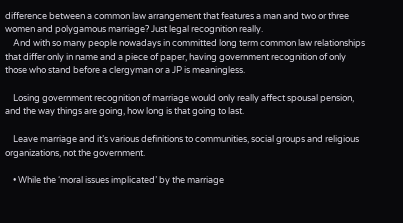difference between a common law arrangement that features a man and two or three women and polygamous marriage? Just legal recognition really.
    And with so many people nowadays in committed long term common law relationships that differ only in name and a piece of paper, having government recognition of only those who stand before a clergyman or a JP is meaningless.

    Losing government recognition of marriage would only really affect spousal pension, and the way things are going, how long is that going to last.

    Leave marriage and it’s various definitions to communities, social groups and religious organizations, not the government.

    • While the ‘moral issues implicated’ by the marriage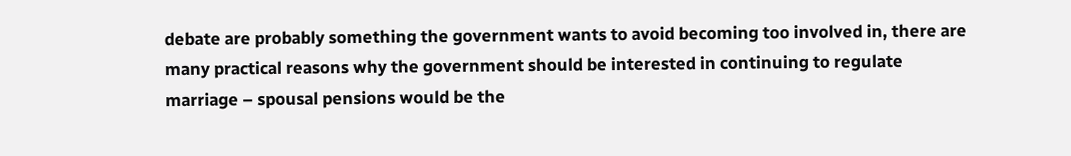debate are probably something the government wants to avoid becoming too involved in, there are many practical reasons why the government should be interested in continuing to regulate marriage – spousal pensions would be the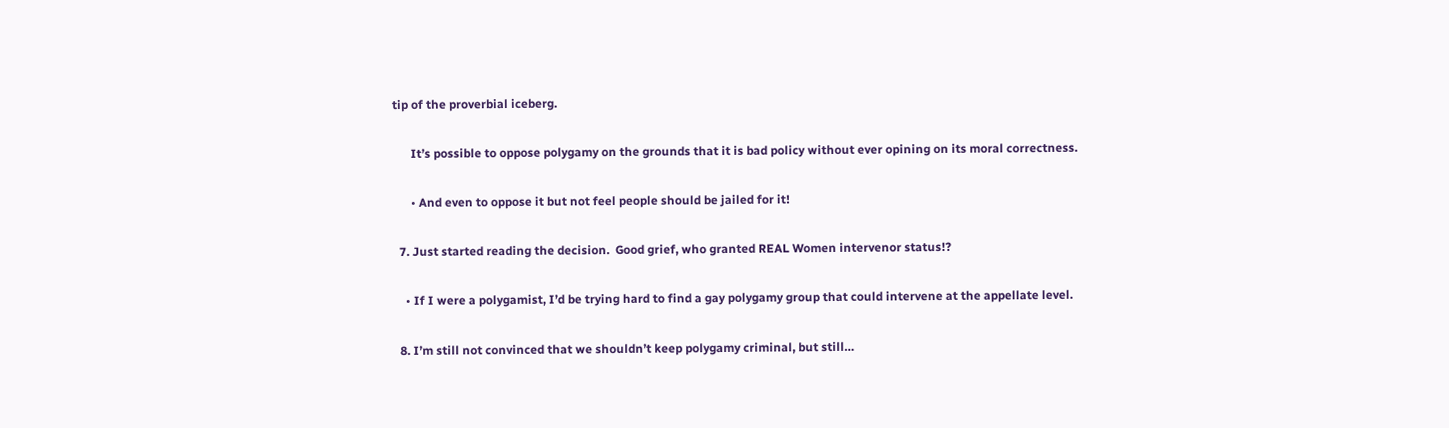tip of the proverbial iceberg.

      It’s possible to oppose polygamy on the grounds that it is bad policy without ever opining on its moral correctness.

      • And even to oppose it but not feel people should be jailed for it!

  7. Just started reading the decision.  Good grief, who granted REAL Women intervenor status!?

    • If I were a polygamist, I’d be trying hard to find a gay polygamy group that could intervene at the appellate level.

  8. I’m still not convinced that we shouldn’t keep polygamy criminal, but still…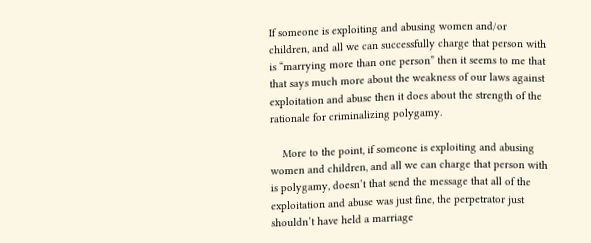If someone is exploiting and abusing women and/or children, and all we can successfully charge that person with is “marrying more than one person” then it seems to me that that says much more about the weakness of our laws against exploitation and abuse then it does about the strength of the rationale for criminalizing polygamy.

    More to the point, if someone is exploiting and abusing women and children, and all we can charge that person with is polygamy, doesn’t that send the message that all of the exploitation and abuse was just fine, the perpetrator just shouldn’t have held a marriage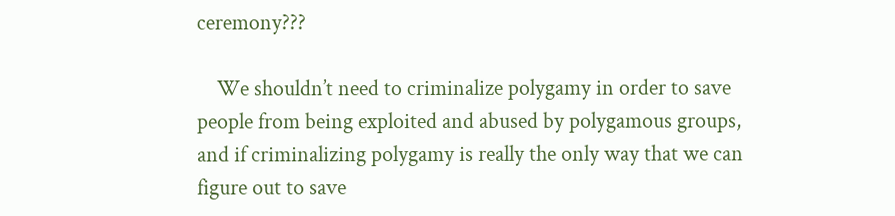ceremony???

    We shouldn’t need to criminalize polygamy in order to save people from being exploited and abused by polygamous groups, and if criminalizing polygamy is really the only way that we can figure out to save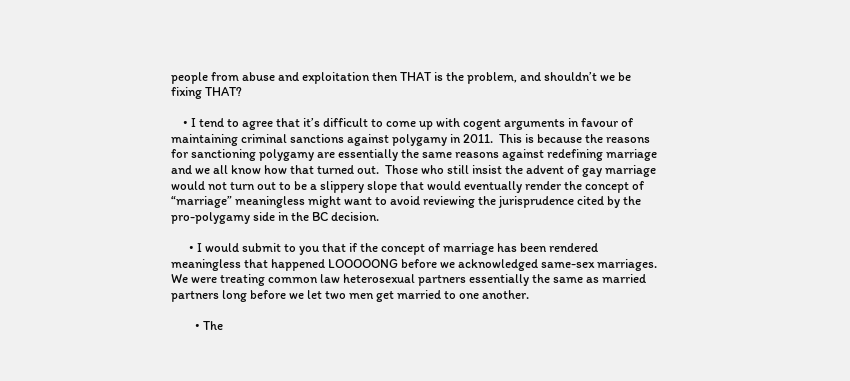people from abuse and exploitation then THAT is the problem, and shouldn’t we be fixing THAT?

    • I tend to agree that it’s difficult to come up with cogent arguments in favour of maintaining criminal sanctions against polygamy in 2011.  This is because the reasons for sanctioning polygamy are essentially the same reasons against redefining marriage and we all know how that turned out.  Those who still insist the advent of gay marriage would not turn out to be a slippery slope that would eventually render the concept of “marriage” meaningless might want to avoid reviewing the jurisprudence cited by the pro-polygamy side in the BC decision.

      • I would submit to you that if the concept of marriage has been rendered meaningless that happened LOOOOONG before we acknowledged same-sex marriages. We were treating common law heterosexual partners essentially the same as married partners long before we let two men get married to one another.

        • The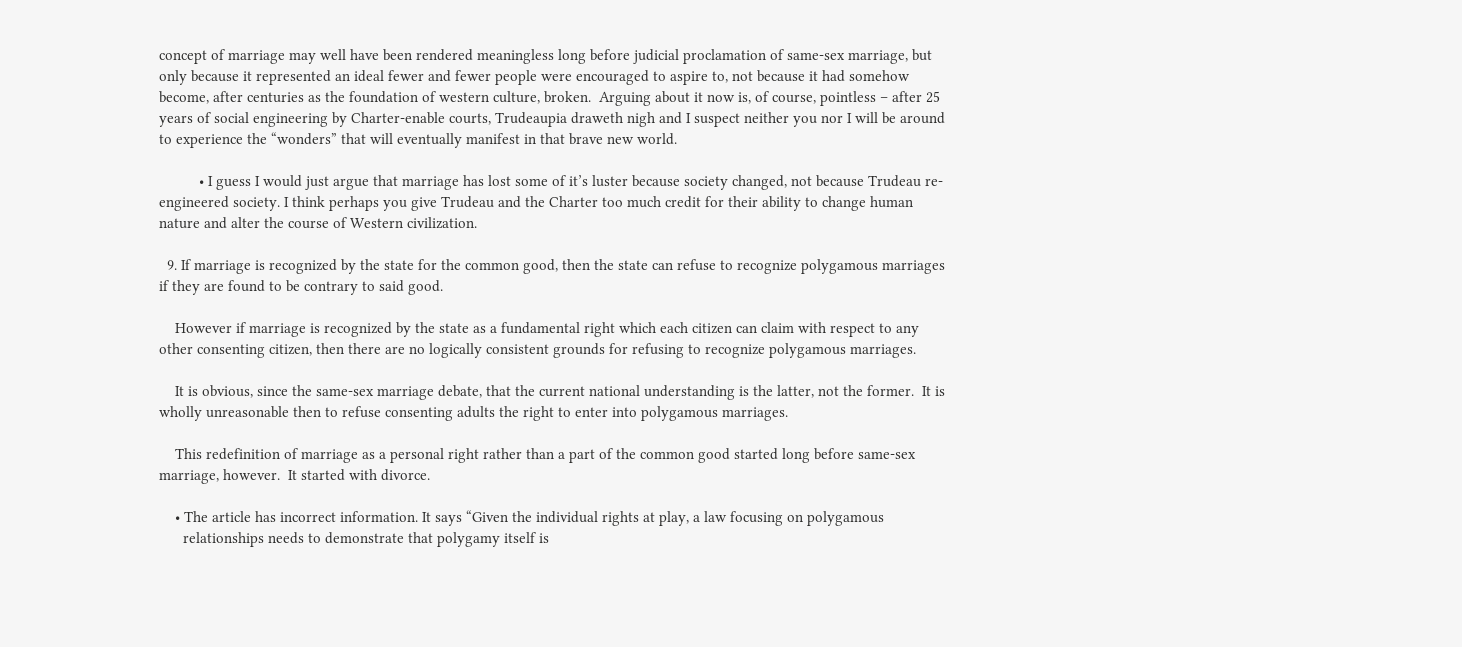concept of marriage may well have been rendered meaningless long before judicial proclamation of same-sex marriage, but only because it represented an ideal fewer and fewer people were encouraged to aspire to, not because it had somehow become, after centuries as the foundation of western culture, broken.  Arguing about it now is, of course, pointless – after 25 years of social engineering by Charter-enable courts, Trudeaupia draweth nigh and I suspect neither you nor I will be around to experience the “wonders” that will eventually manifest in that brave new world.

          • I guess I would just argue that marriage has lost some of it’s luster because society changed, not because Trudeau re-engineered society. I think perhaps you give Trudeau and the Charter too much credit for their ability to change human nature and alter the course of Western civilization.

  9. If marriage is recognized by the state for the common good, then the state can refuse to recognize polygamous marriages if they are found to be contrary to said good.

    However if marriage is recognized by the state as a fundamental right which each citizen can claim with respect to any other consenting citizen, then there are no logically consistent grounds for refusing to recognize polygamous marriages.

    It is obvious, since the same-sex marriage debate, that the current national understanding is the latter, not the former.  It is wholly unreasonable then to refuse consenting adults the right to enter into polygamous marriages.

    This redefinition of marriage as a personal right rather than a part of the common good started long before same-sex marriage, however.  It started with divorce.

    • The article has incorrect information. It says “Given the individual rights at play, a law focusing on polygamous
      relationships needs to demonstrate that polygamy itself is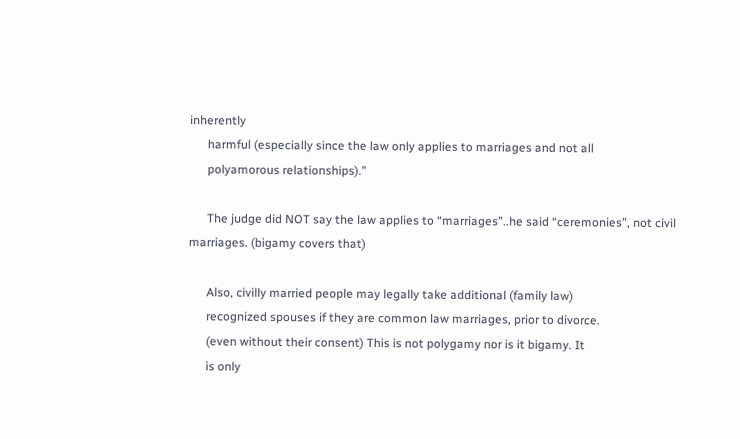inherently
      harmful (especially since the law only applies to marriages and not all
      polyamorous relationships).”

      The judge did NOT say the law applies to “marriages”..he said “ceremonies”, not civil marriages. (bigamy covers that)

      Also, civilly married people may legally take additional (family law)
      recognized spouses if they are common law marriages, prior to divorce.
      (even without their consent) This is not polygamy nor is it bigamy. It
      is only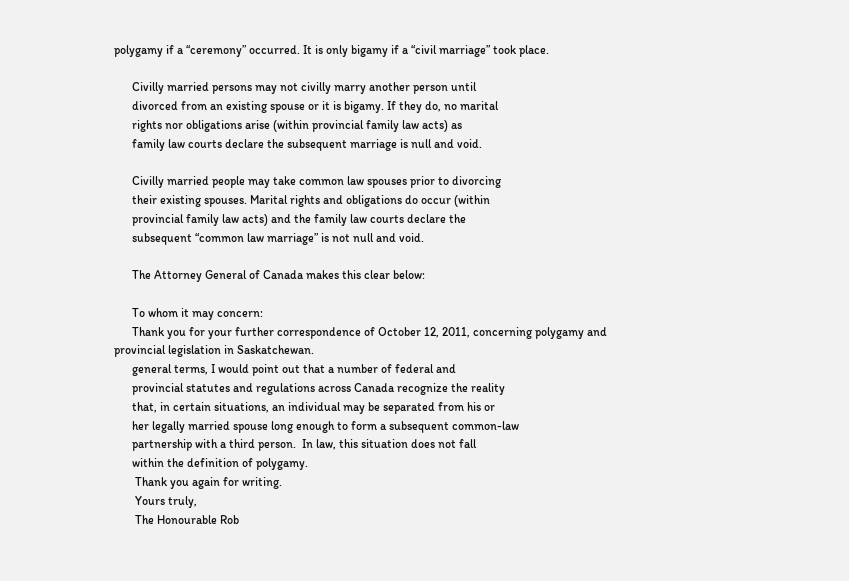polygamy if a “ceremony” occurred. It is only bigamy if a “civil marriage” took place.

      Civilly married persons may not civilly marry another person until
      divorced from an existing spouse or it is bigamy. If they do, no marital
      rights nor obligations arise (within provincial family law acts) as
      family law courts declare the subsequent marriage is null and void.

      Civilly married people may take common law spouses prior to divorcing
      their existing spouses. Marital rights and obligations do occur (within
      provincial family law acts) and the family law courts declare the
      subsequent “common law marriage” is not null and void.

      The Attorney General of Canada makes this clear below:

      To whom it may concern:
      Thank you for your further correspondence of October 12, 2011, concerning polygamy and provincial legislation in Saskatchewan.
      general terms, I would point out that a number of federal and
      provincial statutes and regulations across Canada recognize the reality
      that, in certain situations, an individual may be separated from his or
      her legally married spouse long enough to form a subsequent common-law
      partnership with a third person.  In law, this situation does not fall
      within the definition of polygamy.
       Thank you again for writing.
       Yours truly,
       The Honourable Rob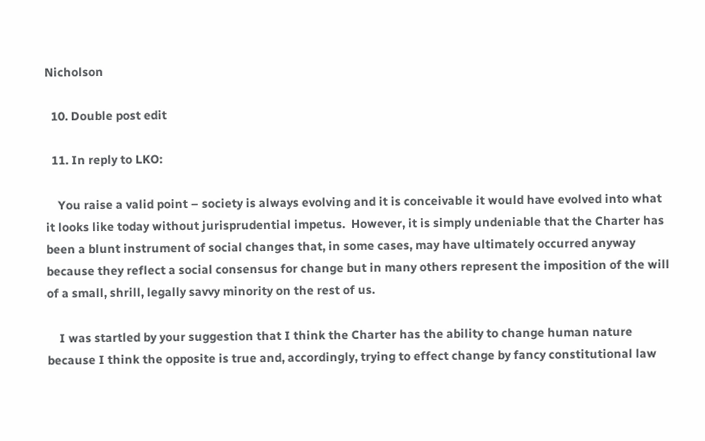Nicholson

  10. Double post edit

  11. In reply to LKO:

    You raise a valid point – society is always evolving and it is conceivable it would have evolved into what it looks like today without jurisprudential impetus.  However, it is simply undeniable that the Charter has been a blunt instrument of social changes that, in some cases, may have ultimately occurred anyway because they reflect a social consensus for change but in many others represent the imposition of the will of a small, shrill, legally savvy minority on the rest of us.

    I was startled by your suggestion that I think the Charter has the ability to change human nature because I think the opposite is true and, accordingly, trying to effect change by fancy constitutional law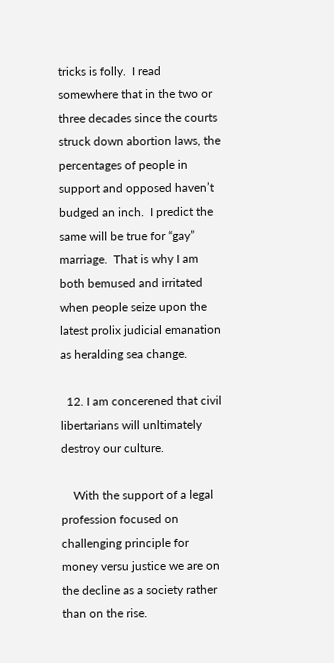tricks is folly.  I read somewhere that in the two or three decades since the courts struck down abortion laws, the percentages of people in support and opposed haven’t budged an inch.  I predict the same will be true for “gay” marriage.  That is why I am both bemused and irritated when people seize upon the latest prolix judicial emanation as heralding sea change.

  12. I am concerened that civil libertarians will unltimately destroy our culture.

    With the support of a legal profession focused on challenging principle for money versu justice we are on the decline as a society rather than on the rise.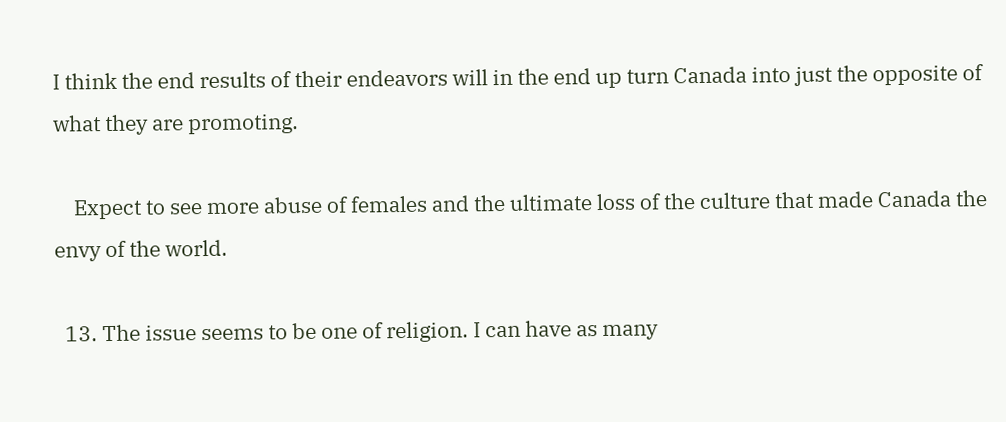I think the end results of their endeavors will in the end up turn Canada into just the opposite of what they are promoting.

    Expect to see more abuse of females and the ultimate loss of the culture that made Canada the envy of the world.

  13. The issue seems to be one of religion. I can have as many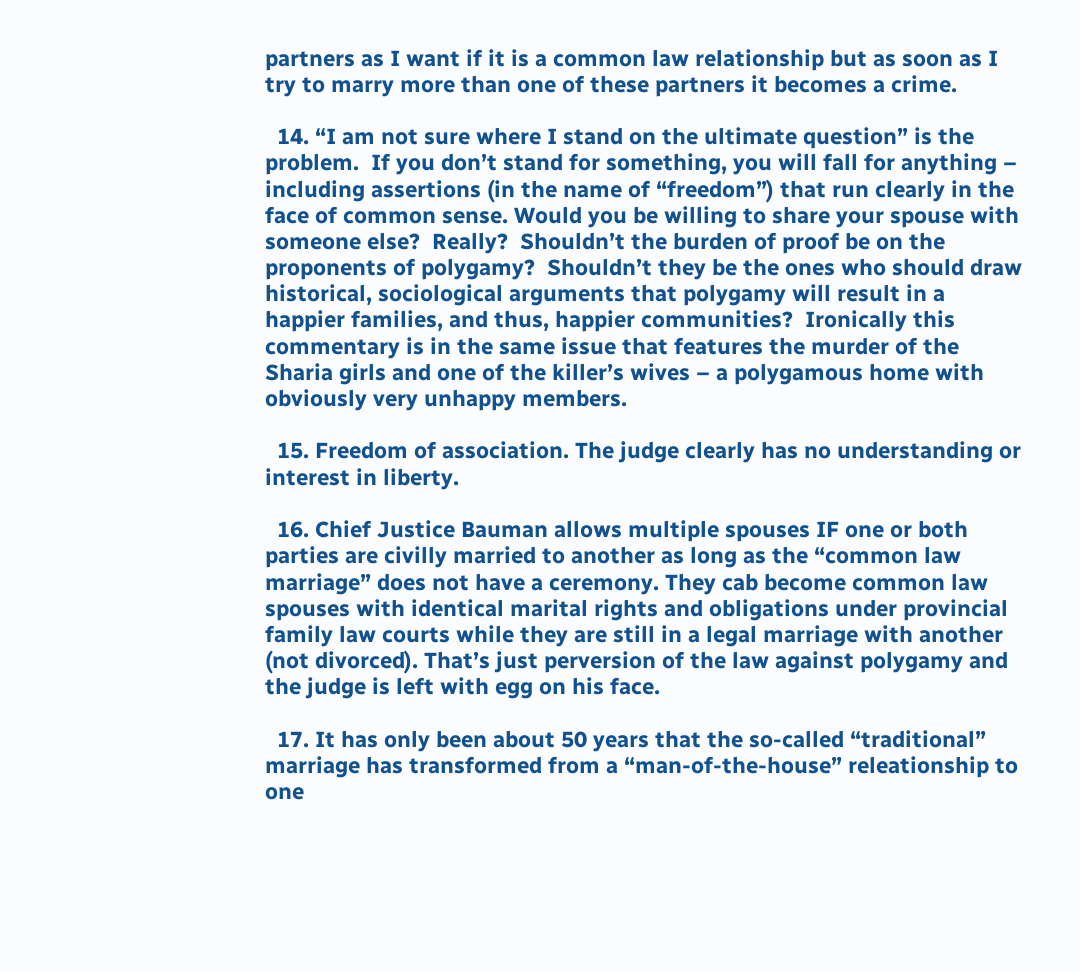partners as I want if it is a common law relationship but as soon as I try to marry more than one of these partners it becomes a crime.

  14. “I am not sure where I stand on the ultimate question” is the problem.  If you don’t stand for something, you will fall for anything – including assertions (in the name of “freedom”) that run clearly in the face of common sense. Would you be willing to share your spouse with someone else?  Really?  Shouldn’t the burden of proof be on the proponents of polygamy?  Shouldn’t they be the ones who should draw historical, sociological arguments that polygamy will result in a happier families, and thus, happier communities?  Ironically this commentary is in the same issue that features the murder of the Sharia girls and one of the killer’s wives – a polygamous home with obviously very unhappy members.

  15. Freedom of association. The judge clearly has no understanding or interest in liberty.

  16. Chief Justice Bauman allows multiple spouses IF one or both parties are civilly married to another as long as the “common law marriage” does not have a ceremony. They cab become common law spouses with identical marital rights and obligations under provincial family law courts while they are still in a legal marriage with another (not divorced). That’s just perversion of the law against polygamy and the judge is left with egg on his face.

  17. It has only been about 50 years that the so-called “traditional” marriage has transformed from a “man-of-the-house” releationship to one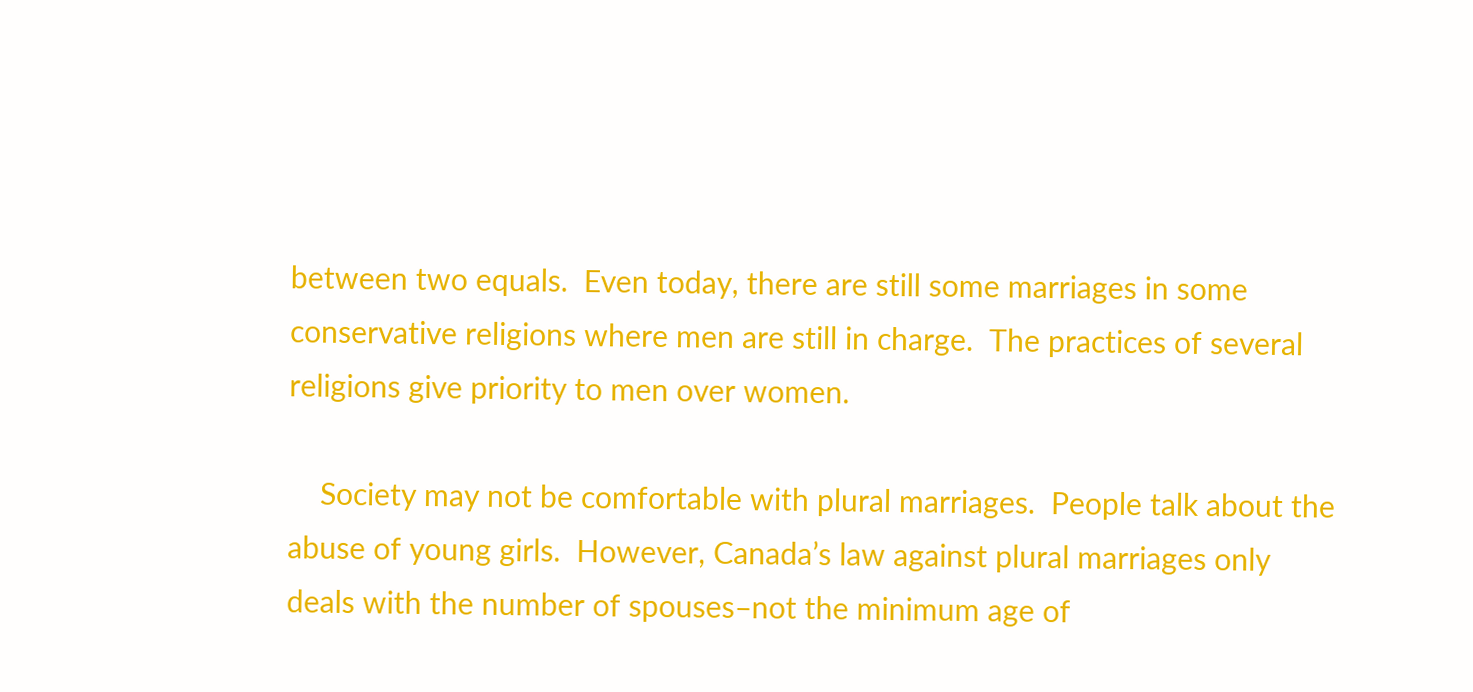between two equals.  Even today, there are still some marriages in some conservative religions where men are still in charge.  The practices of several religions give priority to men over women.

    Society may not be comfortable with plural marriages.  People talk about the abuse of young girls.  However, Canada’s law against plural marriages only deals with the number of spouses–not the minimum age of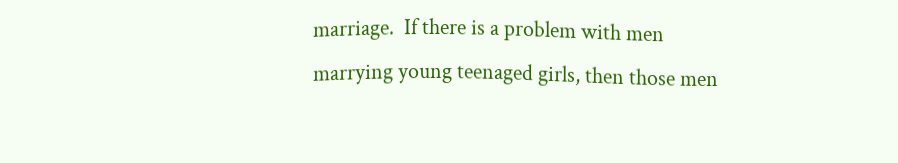marriage.  If there is a problem with men marrying young teenaged girls, then those men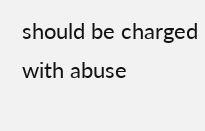should be charged with abuse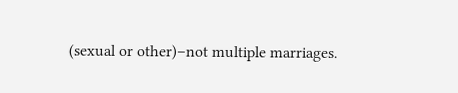(sexual or other)–not multiple marriages.